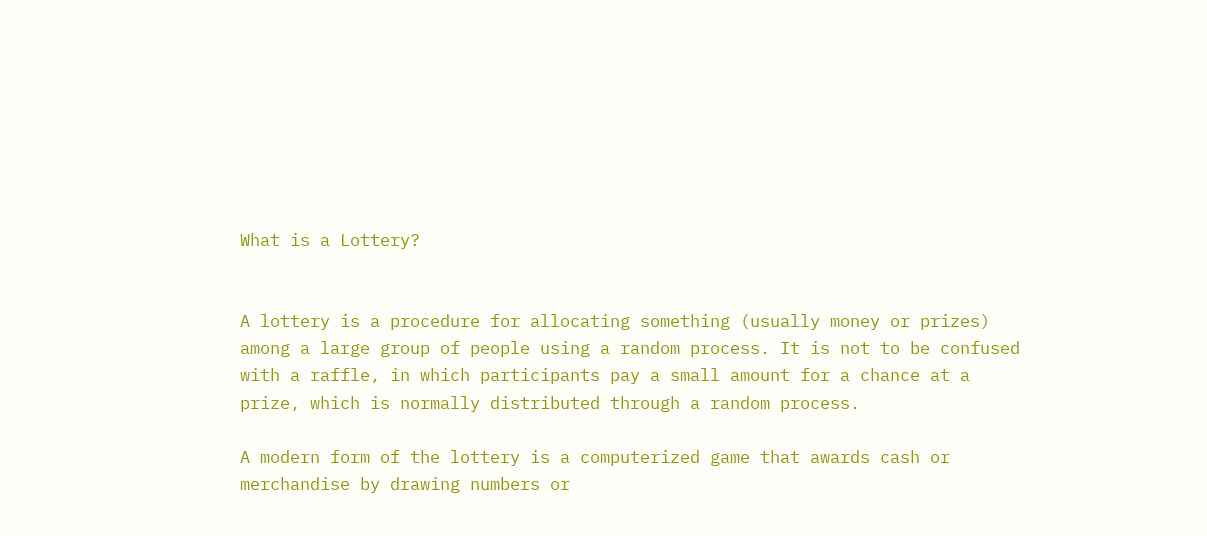What is a Lottery?


A lottery is a procedure for allocating something (usually money or prizes) among a large group of people using a random process. It is not to be confused with a raffle, in which participants pay a small amount for a chance at a prize, which is normally distributed through a random process.

A modern form of the lottery is a computerized game that awards cash or merchandise by drawing numbers or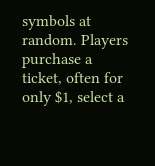symbols at random. Players purchase a ticket, often for only $1, select a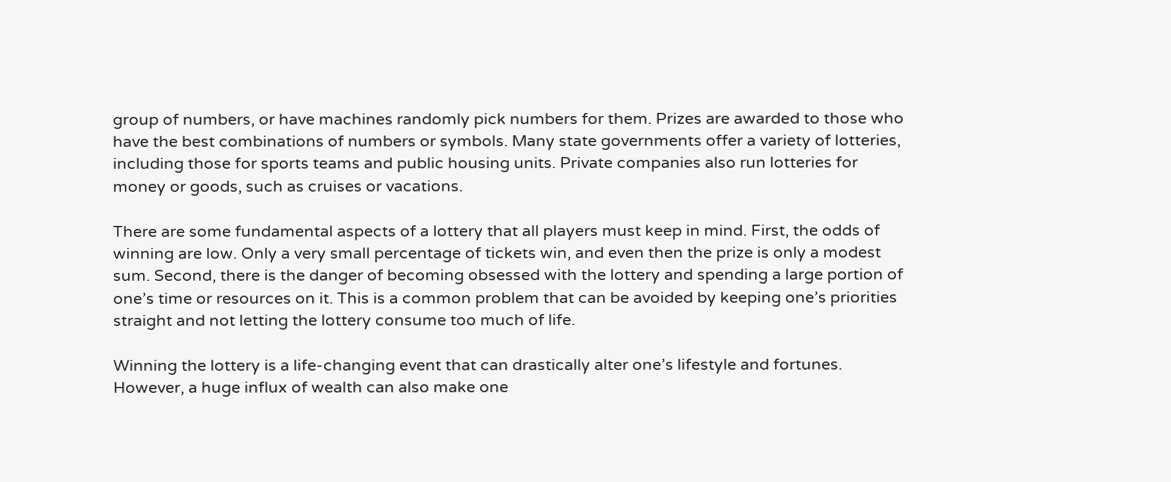group of numbers, or have machines randomly pick numbers for them. Prizes are awarded to those who have the best combinations of numbers or symbols. Many state governments offer a variety of lotteries, including those for sports teams and public housing units. Private companies also run lotteries for money or goods, such as cruises or vacations.

There are some fundamental aspects of a lottery that all players must keep in mind. First, the odds of winning are low. Only a very small percentage of tickets win, and even then the prize is only a modest sum. Second, there is the danger of becoming obsessed with the lottery and spending a large portion of one’s time or resources on it. This is a common problem that can be avoided by keeping one’s priorities straight and not letting the lottery consume too much of life.

Winning the lottery is a life-changing event that can drastically alter one’s lifestyle and fortunes. However, a huge influx of wealth can also make one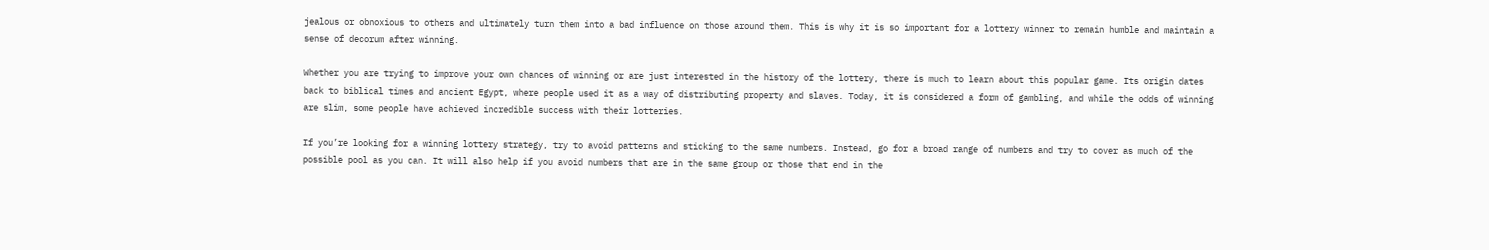jealous or obnoxious to others and ultimately turn them into a bad influence on those around them. This is why it is so important for a lottery winner to remain humble and maintain a sense of decorum after winning.

Whether you are trying to improve your own chances of winning or are just interested in the history of the lottery, there is much to learn about this popular game. Its origin dates back to biblical times and ancient Egypt, where people used it as a way of distributing property and slaves. Today, it is considered a form of gambling, and while the odds of winning are slim, some people have achieved incredible success with their lotteries.

If you’re looking for a winning lottery strategy, try to avoid patterns and sticking to the same numbers. Instead, go for a broad range of numbers and try to cover as much of the possible pool as you can. It will also help if you avoid numbers that are in the same group or those that end in the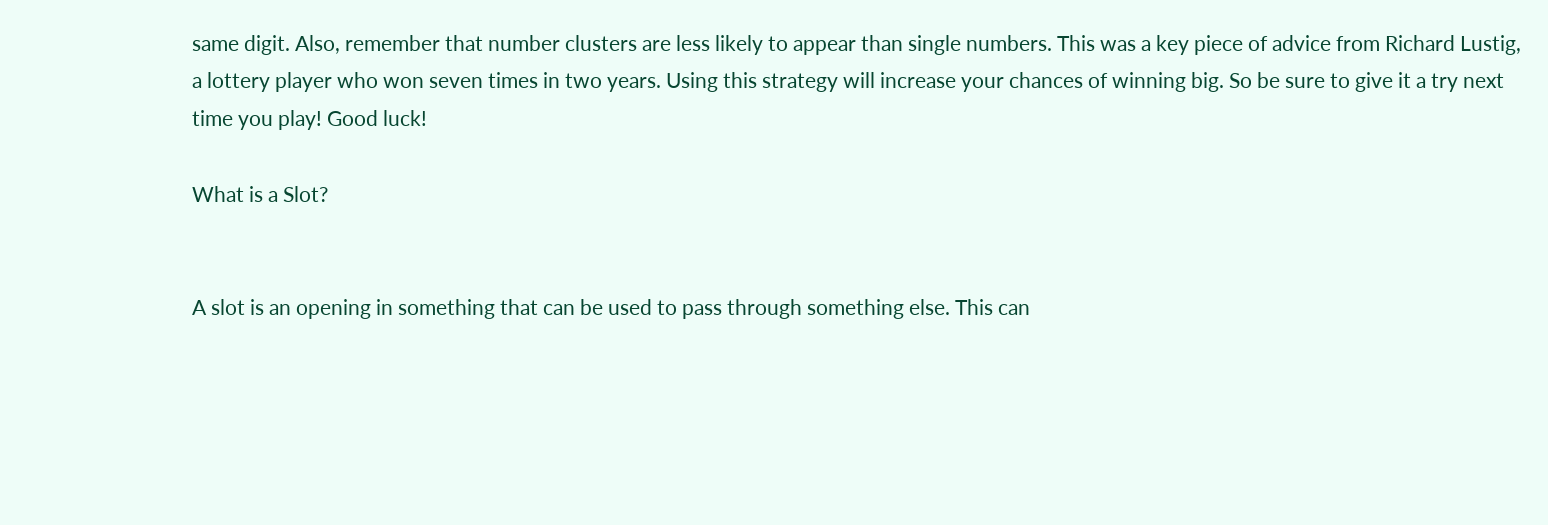same digit. Also, remember that number clusters are less likely to appear than single numbers. This was a key piece of advice from Richard Lustig, a lottery player who won seven times in two years. Using this strategy will increase your chances of winning big. So be sure to give it a try next time you play! Good luck!

What is a Slot?


A slot is an opening in something that can be used to pass through something else. This can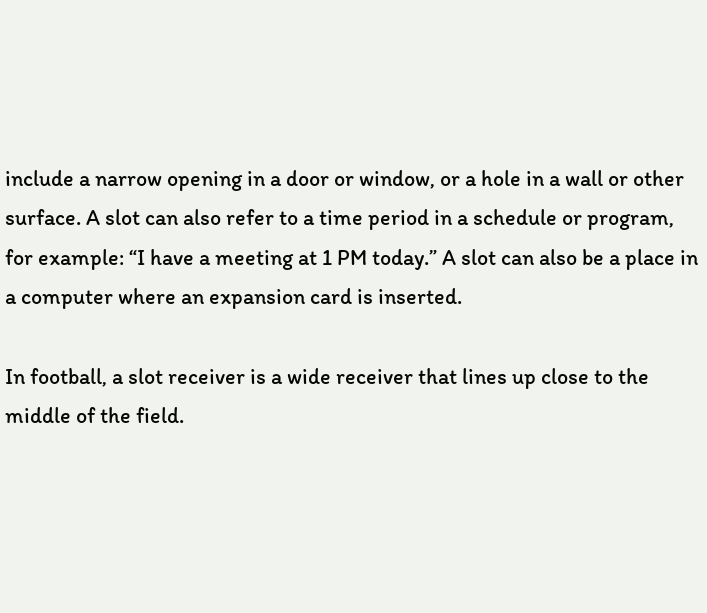include a narrow opening in a door or window, or a hole in a wall or other surface. A slot can also refer to a time period in a schedule or program, for example: “I have a meeting at 1 PM today.” A slot can also be a place in a computer where an expansion card is inserted.

In football, a slot receiver is a wide receiver that lines up close to the middle of the field.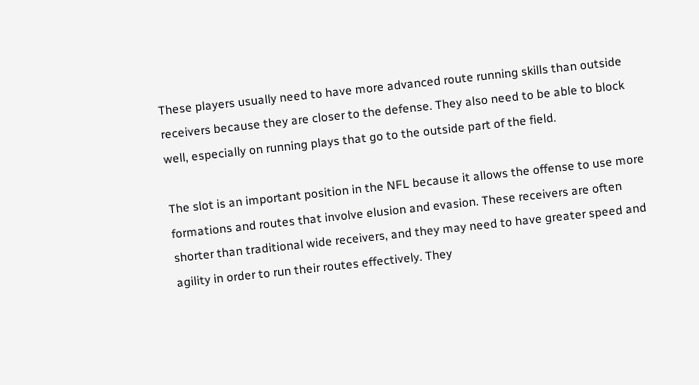These players usually need to have more advanced route running skills than outside receivers because they are closer to the defense. They also need to be able to block well, especially on running plays that go to the outside part of the field.

The slot is an important position in the NFL because it allows the offense to use more formations and routes that involve elusion and evasion. These receivers are often shorter than traditional wide receivers, and they may need to have greater speed and agility in order to run their routes effectively. They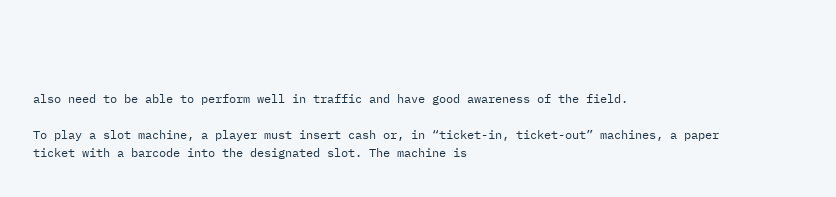also need to be able to perform well in traffic and have good awareness of the field.

To play a slot machine, a player must insert cash or, in “ticket-in, ticket-out” machines, a paper ticket with a barcode into the designated slot. The machine is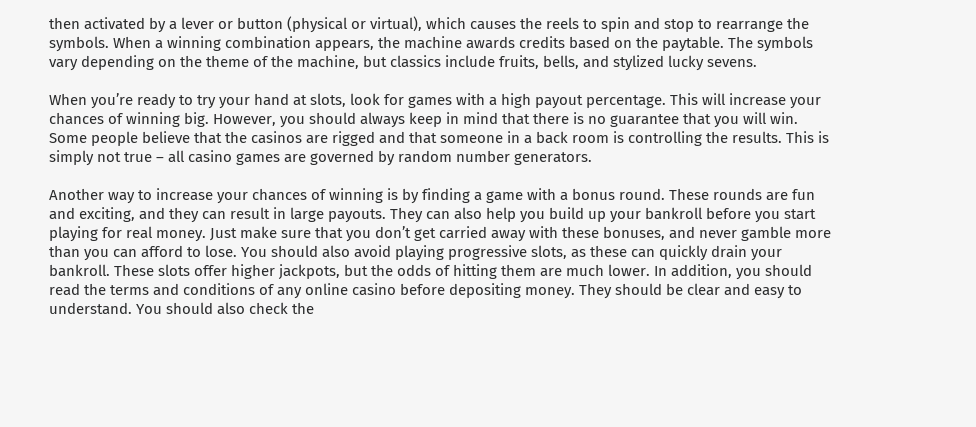then activated by a lever or button (physical or virtual), which causes the reels to spin and stop to rearrange the symbols. When a winning combination appears, the machine awards credits based on the paytable. The symbols vary depending on the theme of the machine, but classics include fruits, bells, and stylized lucky sevens.

When you’re ready to try your hand at slots, look for games with a high payout percentage. This will increase your chances of winning big. However, you should always keep in mind that there is no guarantee that you will win. Some people believe that the casinos are rigged and that someone in a back room is controlling the results. This is simply not true – all casino games are governed by random number generators.

Another way to increase your chances of winning is by finding a game with a bonus round. These rounds are fun and exciting, and they can result in large payouts. They can also help you build up your bankroll before you start playing for real money. Just make sure that you don’t get carried away with these bonuses, and never gamble more than you can afford to lose. You should also avoid playing progressive slots, as these can quickly drain your bankroll. These slots offer higher jackpots, but the odds of hitting them are much lower. In addition, you should read the terms and conditions of any online casino before depositing money. They should be clear and easy to understand. You should also check the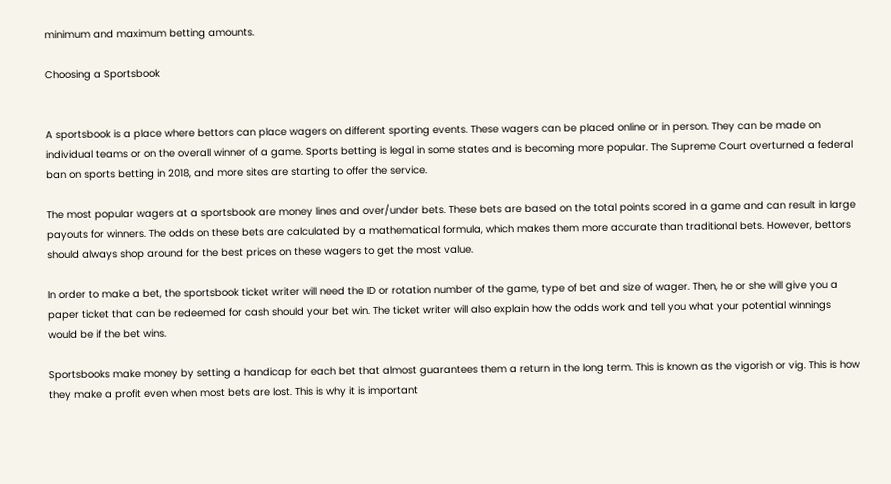minimum and maximum betting amounts.

Choosing a Sportsbook


A sportsbook is a place where bettors can place wagers on different sporting events. These wagers can be placed online or in person. They can be made on individual teams or on the overall winner of a game. Sports betting is legal in some states and is becoming more popular. The Supreme Court overturned a federal ban on sports betting in 2018, and more sites are starting to offer the service.

The most popular wagers at a sportsbook are money lines and over/under bets. These bets are based on the total points scored in a game and can result in large payouts for winners. The odds on these bets are calculated by a mathematical formula, which makes them more accurate than traditional bets. However, bettors should always shop around for the best prices on these wagers to get the most value.

In order to make a bet, the sportsbook ticket writer will need the ID or rotation number of the game, type of bet and size of wager. Then, he or she will give you a paper ticket that can be redeemed for cash should your bet win. The ticket writer will also explain how the odds work and tell you what your potential winnings would be if the bet wins.

Sportsbooks make money by setting a handicap for each bet that almost guarantees them a return in the long term. This is known as the vigorish or vig. This is how they make a profit even when most bets are lost. This is why it is important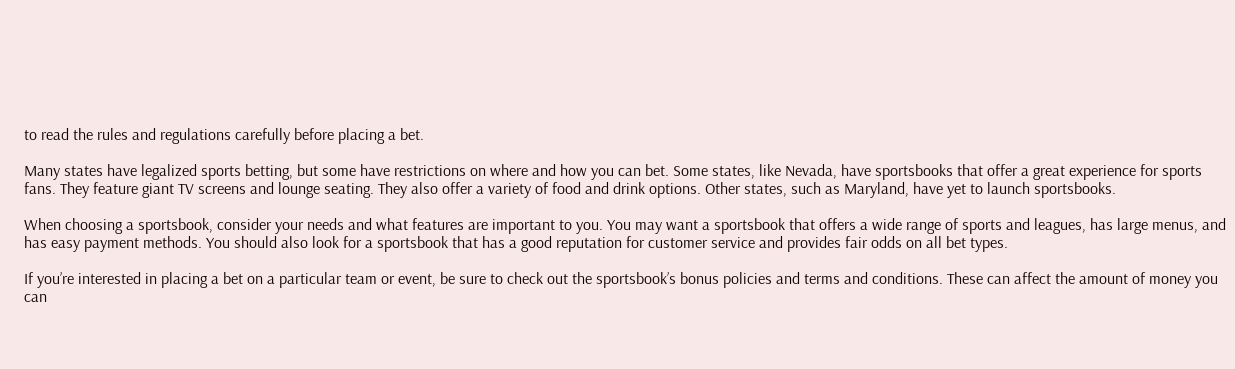to read the rules and regulations carefully before placing a bet.

Many states have legalized sports betting, but some have restrictions on where and how you can bet. Some states, like Nevada, have sportsbooks that offer a great experience for sports fans. They feature giant TV screens and lounge seating. They also offer a variety of food and drink options. Other states, such as Maryland, have yet to launch sportsbooks.

When choosing a sportsbook, consider your needs and what features are important to you. You may want a sportsbook that offers a wide range of sports and leagues, has large menus, and has easy payment methods. You should also look for a sportsbook that has a good reputation for customer service and provides fair odds on all bet types.

If you’re interested in placing a bet on a particular team or event, be sure to check out the sportsbook’s bonus policies and terms and conditions. These can affect the amount of money you can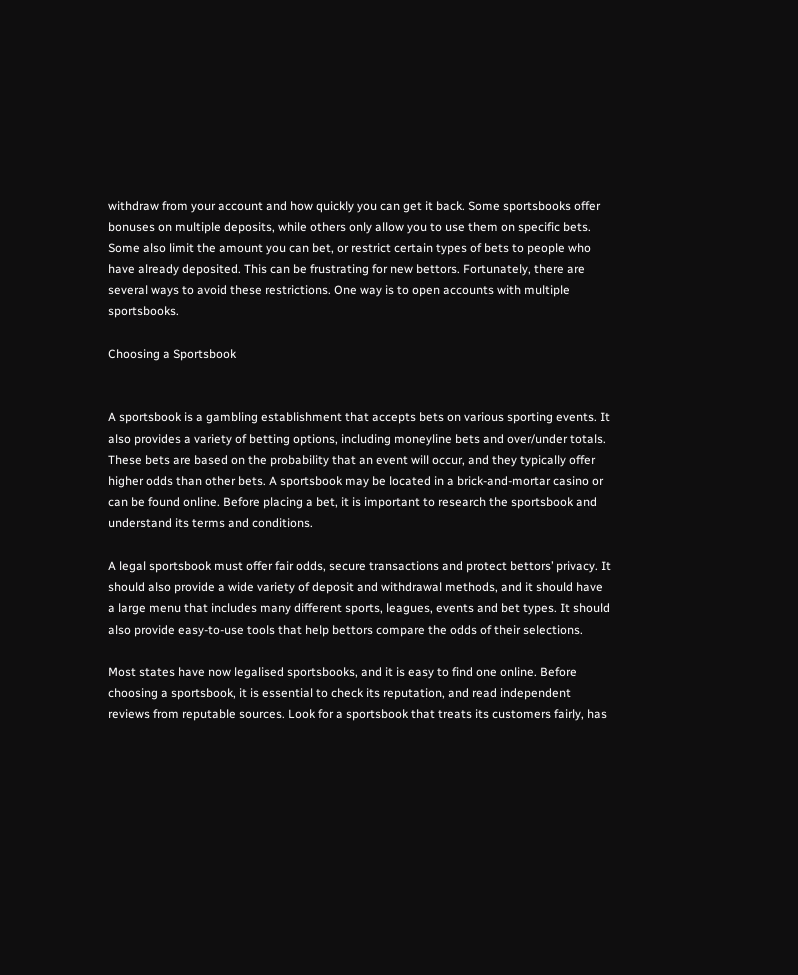withdraw from your account and how quickly you can get it back. Some sportsbooks offer bonuses on multiple deposits, while others only allow you to use them on specific bets. Some also limit the amount you can bet, or restrict certain types of bets to people who have already deposited. This can be frustrating for new bettors. Fortunately, there are several ways to avoid these restrictions. One way is to open accounts with multiple sportsbooks.

Choosing a Sportsbook


A sportsbook is a gambling establishment that accepts bets on various sporting events. It also provides a variety of betting options, including moneyline bets and over/under totals. These bets are based on the probability that an event will occur, and they typically offer higher odds than other bets. A sportsbook may be located in a brick-and-mortar casino or can be found online. Before placing a bet, it is important to research the sportsbook and understand its terms and conditions.

A legal sportsbook must offer fair odds, secure transactions and protect bettors’ privacy. It should also provide a wide variety of deposit and withdrawal methods, and it should have a large menu that includes many different sports, leagues, events and bet types. It should also provide easy-to-use tools that help bettors compare the odds of their selections.

Most states have now legalised sportsbooks, and it is easy to find one online. Before choosing a sportsbook, it is essential to check its reputation, and read independent reviews from reputable sources. Look for a sportsbook that treats its customers fairly, has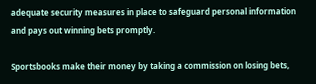adequate security measures in place to safeguard personal information and pays out winning bets promptly.

Sportsbooks make their money by taking a commission on losing bets,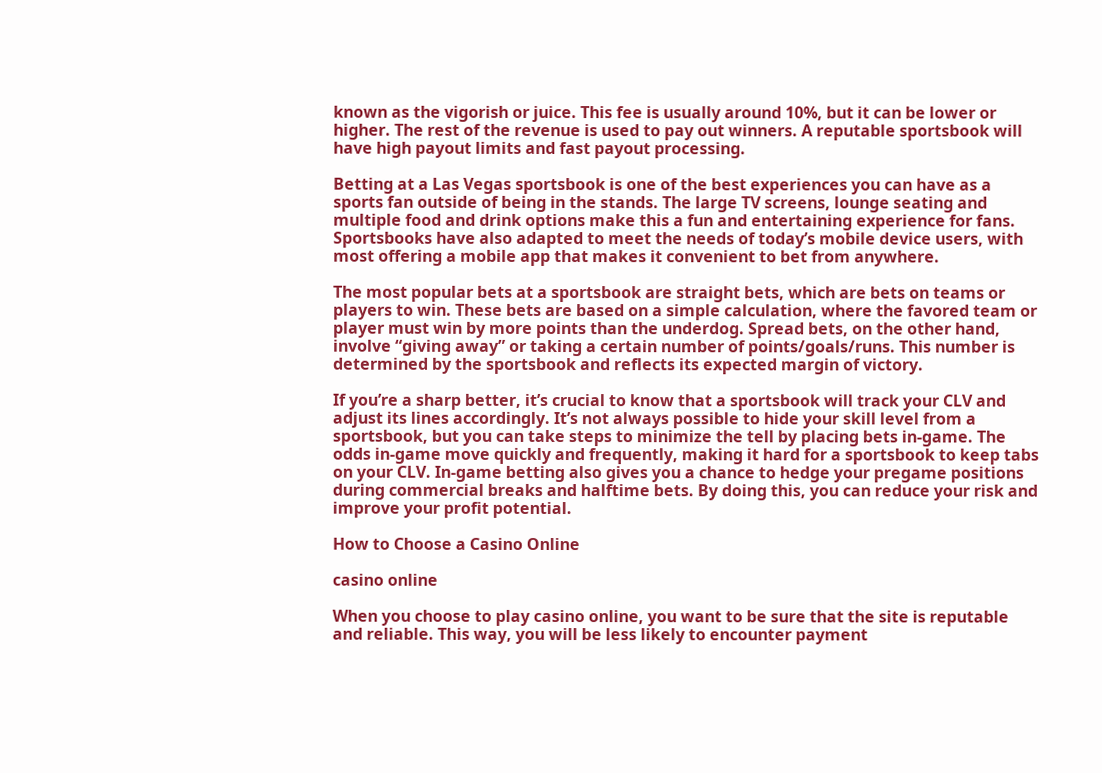known as the vigorish or juice. This fee is usually around 10%, but it can be lower or higher. The rest of the revenue is used to pay out winners. A reputable sportsbook will have high payout limits and fast payout processing.

Betting at a Las Vegas sportsbook is one of the best experiences you can have as a sports fan outside of being in the stands. The large TV screens, lounge seating and multiple food and drink options make this a fun and entertaining experience for fans. Sportsbooks have also adapted to meet the needs of today’s mobile device users, with most offering a mobile app that makes it convenient to bet from anywhere.

The most popular bets at a sportsbook are straight bets, which are bets on teams or players to win. These bets are based on a simple calculation, where the favored team or player must win by more points than the underdog. Spread bets, on the other hand, involve “giving away” or taking a certain number of points/goals/runs. This number is determined by the sportsbook and reflects its expected margin of victory.

If you’re a sharp better, it’s crucial to know that a sportsbook will track your CLV and adjust its lines accordingly. It’s not always possible to hide your skill level from a sportsbook, but you can take steps to minimize the tell by placing bets in-game. The odds in-game move quickly and frequently, making it hard for a sportsbook to keep tabs on your CLV. In-game betting also gives you a chance to hedge your pregame positions during commercial breaks and halftime bets. By doing this, you can reduce your risk and improve your profit potential.

How to Choose a Casino Online

casino online

When you choose to play casino online, you want to be sure that the site is reputable and reliable. This way, you will be less likely to encounter payment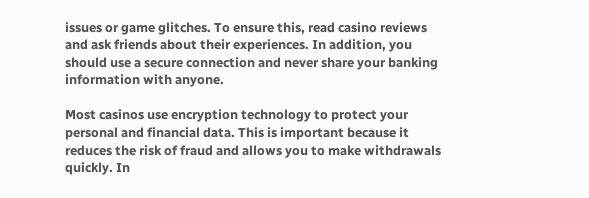issues or game glitches. To ensure this, read casino reviews and ask friends about their experiences. In addition, you should use a secure connection and never share your banking information with anyone.

Most casinos use encryption technology to protect your personal and financial data. This is important because it reduces the risk of fraud and allows you to make withdrawals quickly. In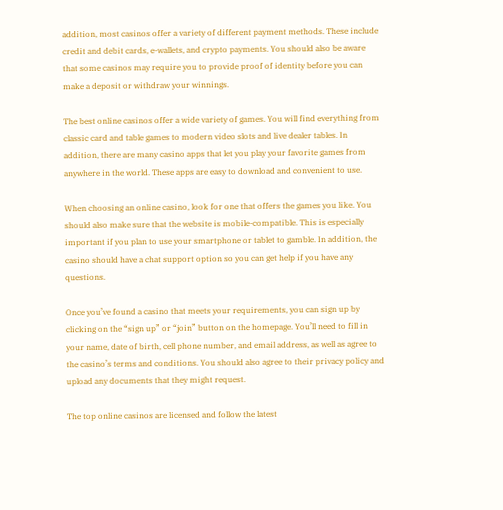addition, most casinos offer a variety of different payment methods. These include credit and debit cards, e-wallets, and crypto payments. You should also be aware that some casinos may require you to provide proof of identity before you can make a deposit or withdraw your winnings.

The best online casinos offer a wide variety of games. You will find everything from classic card and table games to modern video slots and live dealer tables. In addition, there are many casino apps that let you play your favorite games from anywhere in the world. These apps are easy to download and convenient to use.

When choosing an online casino, look for one that offers the games you like. You should also make sure that the website is mobile-compatible. This is especially important if you plan to use your smartphone or tablet to gamble. In addition, the casino should have a chat support option so you can get help if you have any questions.

Once you’ve found a casino that meets your requirements, you can sign up by clicking on the “sign up” or “join” button on the homepage. You’ll need to fill in your name, date of birth, cell phone number, and email address, as well as agree to the casino’s terms and conditions. You should also agree to their privacy policy and upload any documents that they might request.

The top online casinos are licensed and follow the latest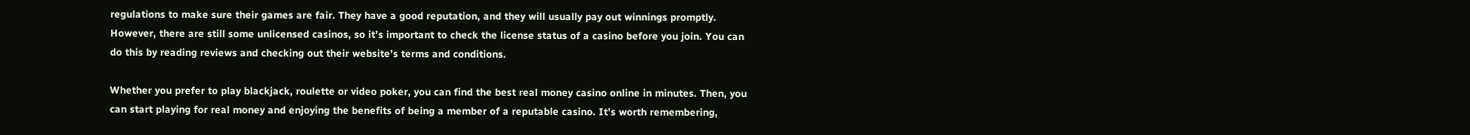regulations to make sure their games are fair. They have a good reputation, and they will usually pay out winnings promptly. However, there are still some unlicensed casinos, so it’s important to check the license status of a casino before you join. You can do this by reading reviews and checking out their website’s terms and conditions.

Whether you prefer to play blackjack, roulette or video poker, you can find the best real money casino online in minutes. Then, you can start playing for real money and enjoying the benefits of being a member of a reputable casino. It’s worth remembering,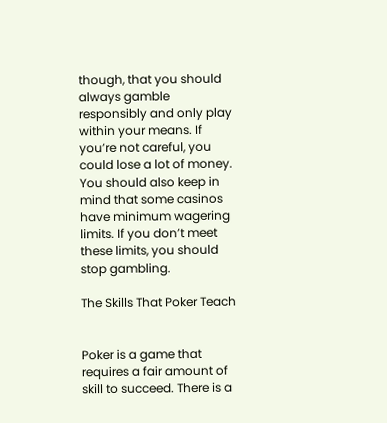though, that you should always gamble responsibly and only play within your means. If you’re not careful, you could lose a lot of money. You should also keep in mind that some casinos have minimum wagering limits. If you don’t meet these limits, you should stop gambling.

The Skills That Poker Teach


Poker is a game that requires a fair amount of skill to succeed. There is a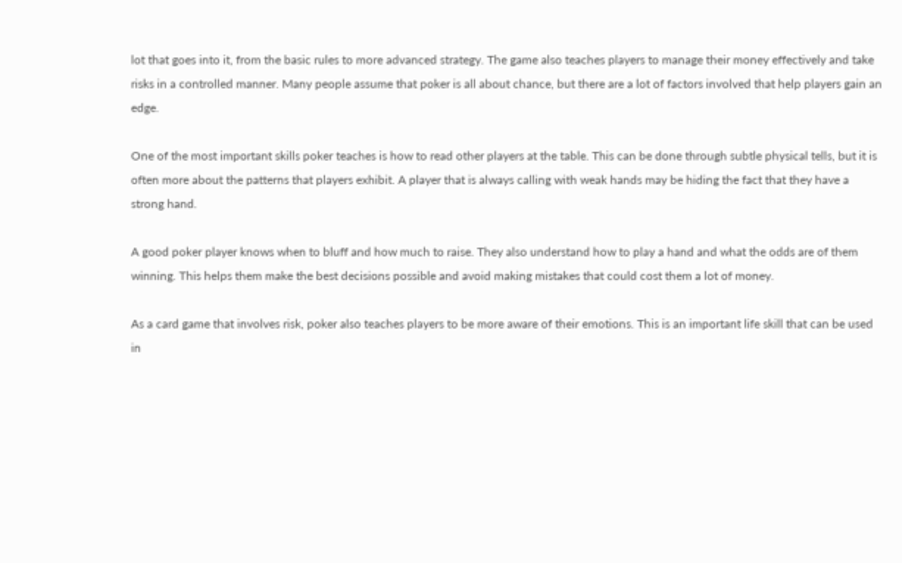lot that goes into it, from the basic rules to more advanced strategy. The game also teaches players to manage their money effectively and take risks in a controlled manner. Many people assume that poker is all about chance, but there are a lot of factors involved that help players gain an edge.

One of the most important skills poker teaches is how to read other players at the table. This can be done through subtle physical tells, but it is often more about the patterns that players exhibit. A player that is always calling with weak hands may be hiding the fact that they have a strong hand.

A good poker player knows when to bluff and how much to raise. They also understand how to play a hand and what the odds are of them winning. This helps them make the best decisions possible and avoid making mistakes that could cost them a lot of money.

As a card game that involves risk, poker also teaches players to be more aware of their emotions. This is an important life skill that can be used in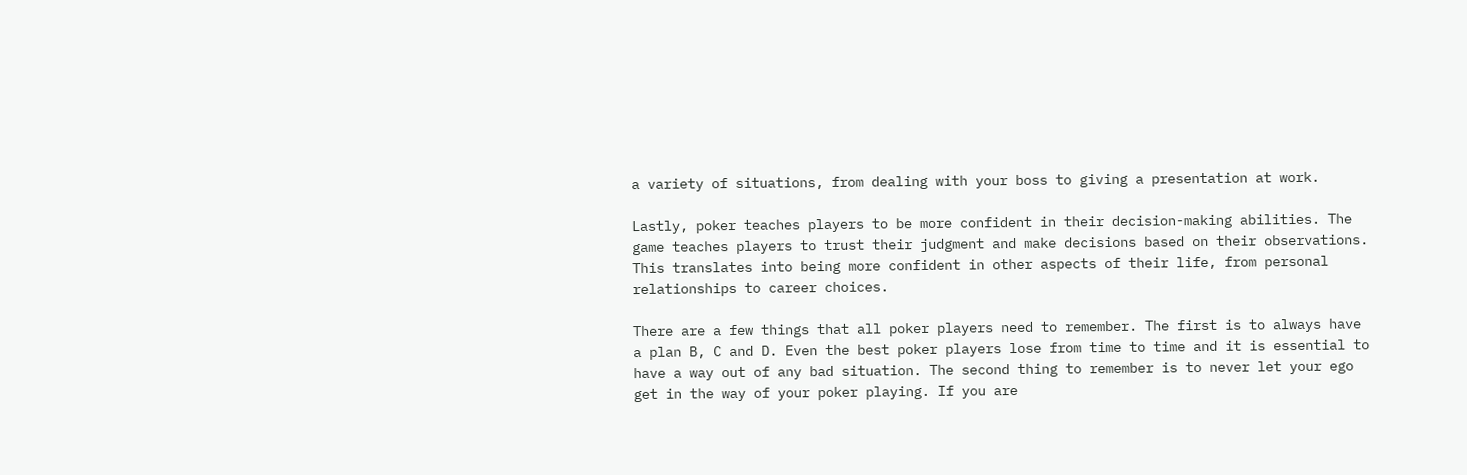a variety of situations, from dealing with your boss to giving a presentation at work.

Lastly, poker teaches players to be more confident in their decision-making abilities. The game teaches players to trust their judgment and make decisions based on their observations. This translates into being more confident in other aspects of their life, from personal relationships to career choices.

There are a few things that all poker players need to remember. The first is to always have a plan B, C and D. Even the best poker players lose from time to time and it is essential to have a way out of any bad situation. The second thing to remember is to never let your ego get in the way of your poker playing. If you are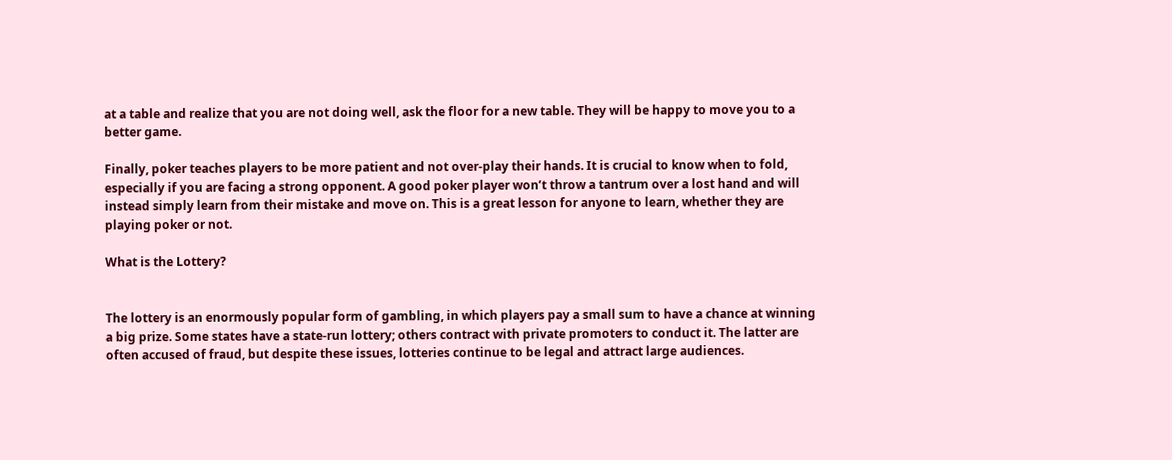at a table and realize that you are not doing well, ask the floor for a new table. They will be happy to move you to a better game.

Finally, poker teaches players to be more patient and not over-play their hands. It is crucial to know when to fold, especially if you are facing a strong opponent. A good poker player won’t throw a tantrum over a lost hand and will instead simply learn from their mistake and move on. This is a great lesson for anyone to learn, whether they are playing poker or not.

What is the Lottery?


The lottery is an enormously popular form of gambling, in which players pay a small sum to have a chance at winning a big prize. Some states have a state-run lottery; others contract with private promoters to conduct it. The latter are often accused of fraud, but despite these issues, lotteries continue to be legal and attract large audiences.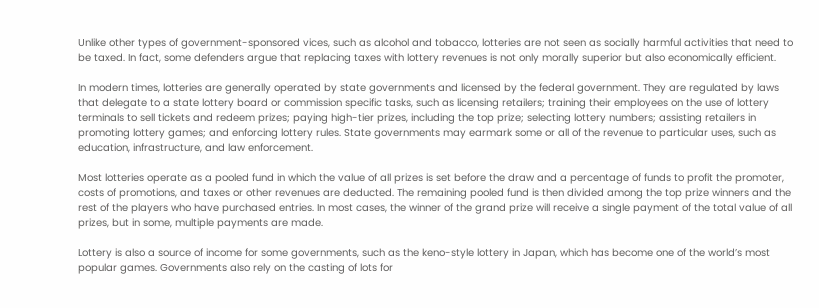Unlike other types of government-sponsored vices, such as alcohol and tobacco, lotteries are not seen as socially harmful activities that need to be taxed. In fact, some defenders argue that replacing taxes with lottery revenues is not only morally superior but also economically efficient.

In modern times, lotteries are generally operated by state governments and licensed by the federal government. They are regulated by laws that delegate to a state lottery board or commission specific tasks, such as licensing retailers; training their employees on the use of lottery terminals to sell tickets and redeem prizes; paying high-tier prizes, including the top prize; selecting lottery numbers; assisting retailers in promoting lottery games; and enforcing lottery rules. State governments may earmark some or all of the revenue to particular uses, such as education, infrastructure, and law enforcement.

Most lotteries operate as a pooled fund in which the value of all prizes is set before the draw and a percentage of funds to profit the promoter, costs of promotions, and taxes or other revenues are deducted. The remaining pooled fund is then divided among the top prize winners and the rest of the players who have purchased entries. In most cases, the winner of the grand prize will receive a single payment of the total value of all prizes, but in some, multiple payments are made.

Lottery is also a source of income for some governments, such as the keno-style lottery in Japan, which has become one of the world’s most popular games. Governments also rely on the casting of lots for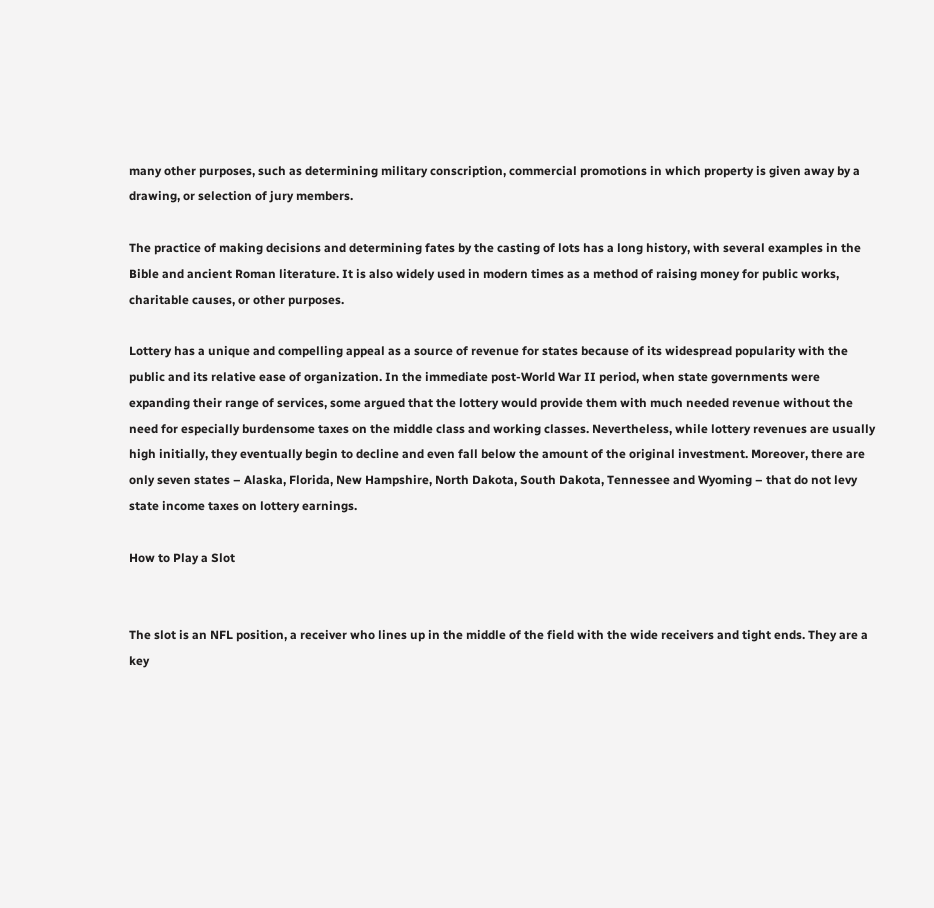many other purposes, such as determining military conscription, commercial promotions in which property is given away by a drawing, or selection of jury members.

The practice of making decisions and determining fates by the casting of lots has a long history, with several examples in the Bible and ancient Roman literature. It is also widely used in modern times as a method of raising money for public works, charitable causes, or other purposes.

Lottery has a unique and compelling appeal as a source of revenue for states because of its widespread popularity with the public and its relative ease of organization. In the immediate post-World War II period, when state governments were expanding their range of services, some argued that the lottery would provide them with much needed revenue without the need for especially burdensome taxes on the middle class and working classes. Nevertheless, while lottery revenues are usually high initially, they eventually begin to decline and even fall below the amount of the original investment. Moreover, there are only seven states – Alaska, Florida, New Hampshire, North Dakota, South Dakota, Tennessee and Wyoming – that do not levy state income taxes on lottery earnings.

How to Play a Slot


The slot is an NFL position, a receiver who lines up in the middle of the field with the wide receivers and tight ends. They are a key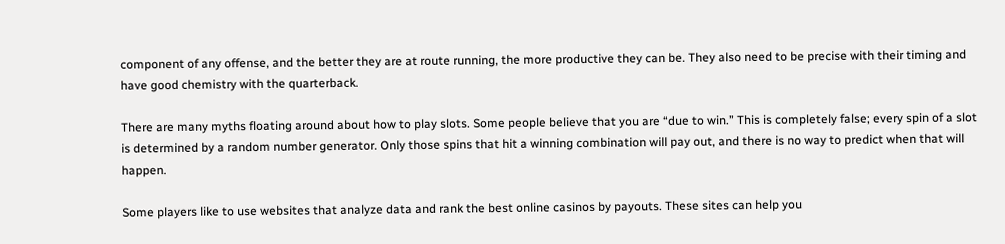component of any offense, and the better they are at route running, the more productive they can be. They also need to be precise with their timing and have good chemistry with the quarterback.

There are many myths floating around about how to play slots. Some people believe that you are “due to win.” This is completely false; every spin of a slot is determined by a random number generator. Only those spins that hit a winning combination will pay out, and there is no way to predict when that will happen.

Some players like to use websites that analyze data and rank the best online casinos by payouts. These sites can help you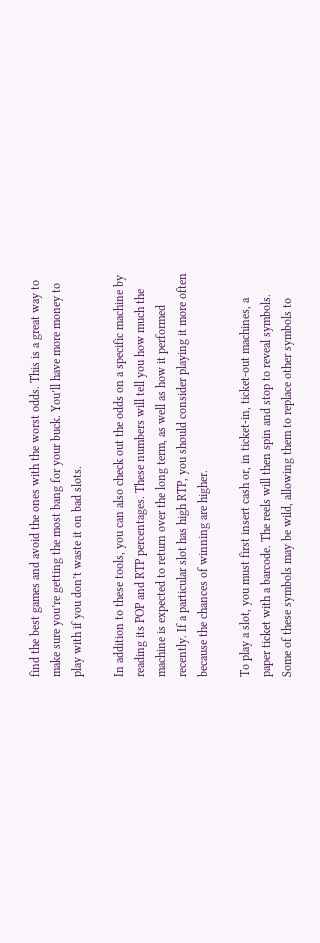find the best games and avoid the ones with the worst odds. This is a great way to make sure you’re getting the most bang for your buck. You’ll have more money to play with if you don’t waste it on bad slots.

In addition to these tools, you can also check out the odds on a specific machine by reading its POP and RTP percentages. These numbers will tell you how much the machine is expected to return over the long term, as well as how it performed recently. If a particular slot has high RTP, you should consider playing it more often because the chances of winning are higher.

To play a slot, you must first insert cash or, in ticket-in, ticket-out machines, a paper ticket with a barcode. The reels will then spin and stop to reveal symbols. Some of these symbols may be wild, allowing them to replace other symbols to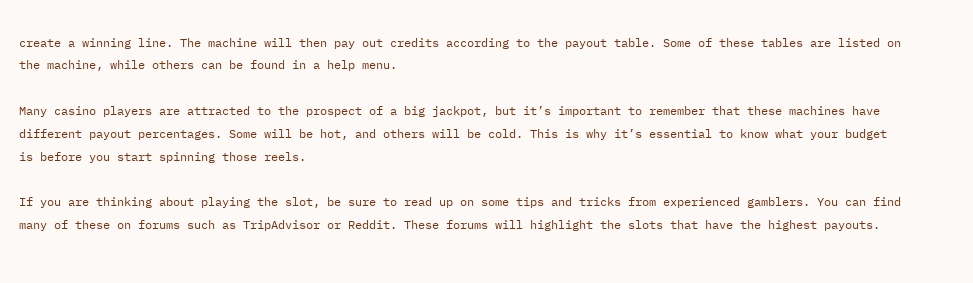create a winning line. The machine will then pay out credits according to the payout table. Some of these tables are listed on the machine, while others can be found in a help menu.

Many casino players are attracted to the prospect of a big jackpot, but it’s important to remember that these machines have different payout percentages. Some will be hot, and others will be cold. This is why it’s essential to know what your budget is before you start spinning those reels.

If you are thinking about playing the slot, be sure to read up on some tips and tricks from experienced gamblers. You can find many of these on forums such as TripAdvisor or Reddit. These forums will highlight the slots that have the highest payouts.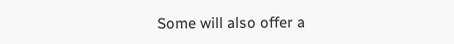Some will also offer a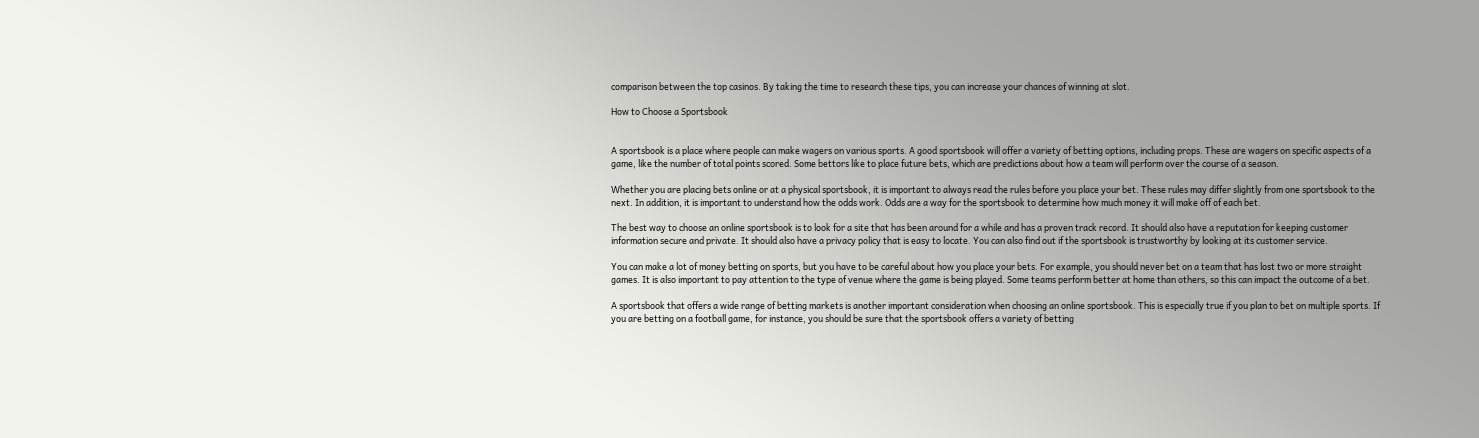comparison between the top casinos. By taking the time to research these tips, you can increase your chances of winning at slot.

How to Choose a Sportsbook


A sportsbook is a place where people can make wagers on various sports. A good sportsbook will offer a variety of betting options, including props. These are wagers on specific aspects of a game, like the number of total points scored. Some bettors like to place future bets, which are predictions about how a team will perform over the course of a season.

Whether you are placing bets online or at a physical sportsbook, it is important to always read the rules before you place your bet. These rules may differ slightly from one sportsbook to the next. In addition, it is important to understand how the odds work. Odds are a way for the sportsbook to determine how much money it will make off of each bet.

The best way to choose an online sportsbook is to look for a site that has been around for a while and has a proven track record. It should also have a reputation for keeping customer information secure and private. It should also have a privacy policy that is easy to locate. You can also find out if the sportsbook is trustworthy by looking at its customer service.

You can make a lot of money betting on sports, but you have to be careful about how you place your bets. For example, you should never bet on a team that has lost two or more straight games. It is also important to pay attention to the type of venue where the game is being played. Some teams perform better at home than others, so this can impact the outcome of a bet.

A sportsbook that offers a wide range of betting markets is another important consideration when choosing an online sportsbook. This is especially true if you plan to bet on multiple sports. If you are betting on a football game, for instance, you should be sure that the sportsbook offers a variety of betting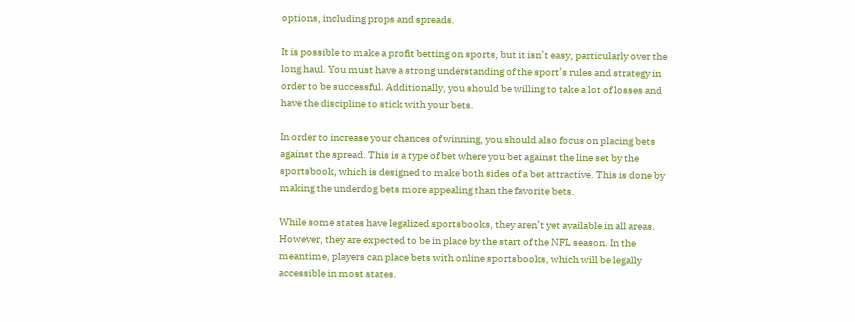options, including props and spreads.

It is possible to make a profit betting on sports, but it isn’t easy, particularly over the long haul. You must have a strong understanding of the sport’s rules and strategy in order to be successful. Additionally, you should be willing to take a lot of losses and have the discipline to stick with your bets.

In order to increase your chances of winning, you should also focus on placing bets against the spread. This is a type of bet where you bet against the line set by the sportsbook, which is designed to make both sides of a bet attractive. This is done by making the underdog bets more appealing than the favorite bets.

While some states have legalized sportsbooks, they aren’t yet available in all areas. However, they are expected to be in place by the start of the NFL season. In the meantime, players can place bets with online sportsbooks, which will be legally accessible in most states.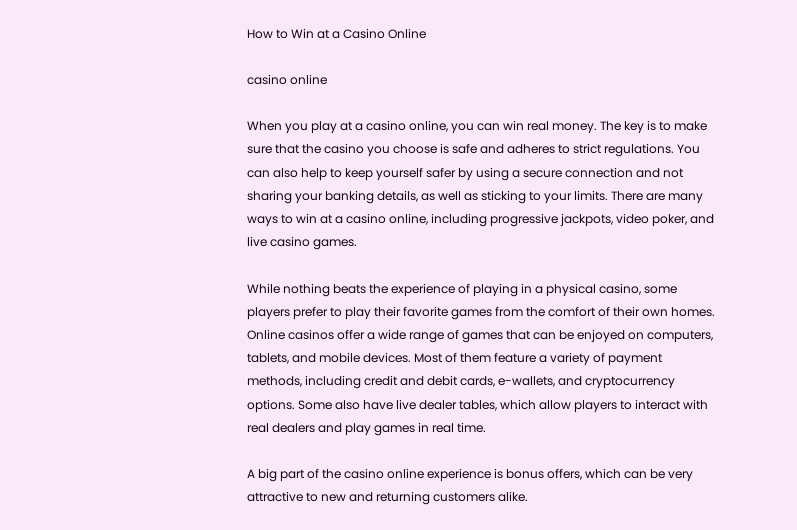How to Win at a Casino Online

casino online

When you play at a casino online, you can win real money. The key is to make sure that the casino you choose is safe and adheres to strict regulations. You can also help to keep yourself safer by using a secure connection and not sharing your banking details, as well as sticking to your limits. There are many ways to win at a casino online, including progressive jackpots, video poker, and live casino games.

While nothing beats the experience of playing in a physical casino, some players prefer to play their favorite games from the comfort of their own homes. Online casinos offer a wide range of games that can be enjoyed on computers, tablets, and mobile devices. Most of them feature a variety of payment methods, including credit and debit cards, e-wallets, and cryptocurrency options. Some also have live dealer tables, which allow players to interact with real dealers and play games in real time.

A big part of the casino online experience is bonus offers, which can be very attractive to new and returning customers alike.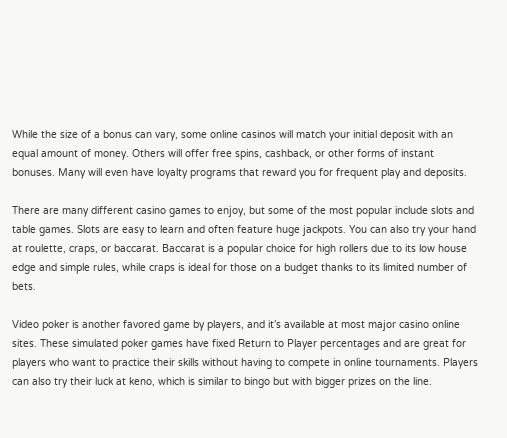While the size of a bonus can vary, some online casinos will match your initial deposit with an equal amount of money. Others will offer free spins, cashback, or other forms of instant bonuses. Many will even have loyalty programs that reward you for frequent play and deposits.

There are many different casino games to enjoy, but some of the most popular include slots and table games. Slots are easy to learn and often feature huge jackpots. You can also try your hand at roulette, craps, or baccarat. Baccarat is a popular choice for high rollers due to its low house edge and simple rules, while craps is ideal for those on a budget thanks to its limited number of bets.

Video poker is another favored game by players, and it’s available at most major casino online sites. These simulated poker games have fixed Return to Player percentages and are great for players who want to practice their skills without having to compete in online tournaments. Players can also try their luck at keno, which is similar to bingo but with bigger prizes on the line.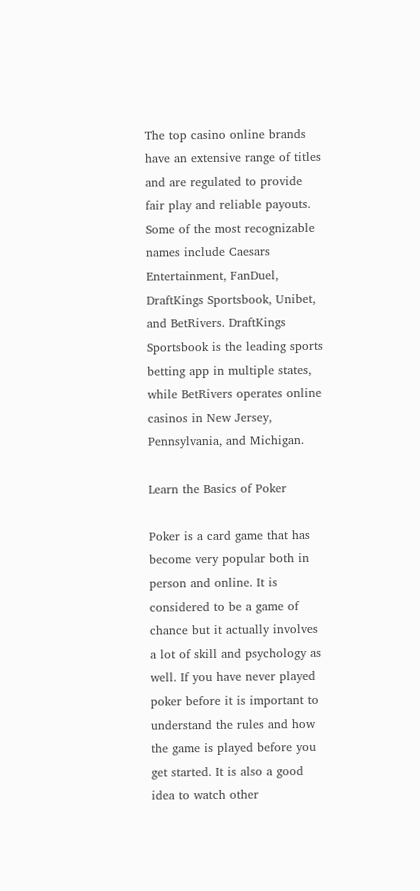The top casino online brands have an extensive range of titles and are regulated to provide fair play and reliable payouts. Some of the most recognizable names include Caesars Entertainment, FanDuel, DraftKings Sportsbook, Unibet, and BetRivers. DraftKings Sportsbook is the leading sports betting app in multiple states, while BetRivers operates online casinos in New Jersey, Pennsylvania, and Michigan.

Learn the Basics of Poker

Poker is a card game that has become very popular both in person and online. It is considered to be a game of chance but it actually involves a lot of skill and psychology as well. If you have never played poker before it is important to understand the rules and how the game is played before you get started. It is also a good idea to watch other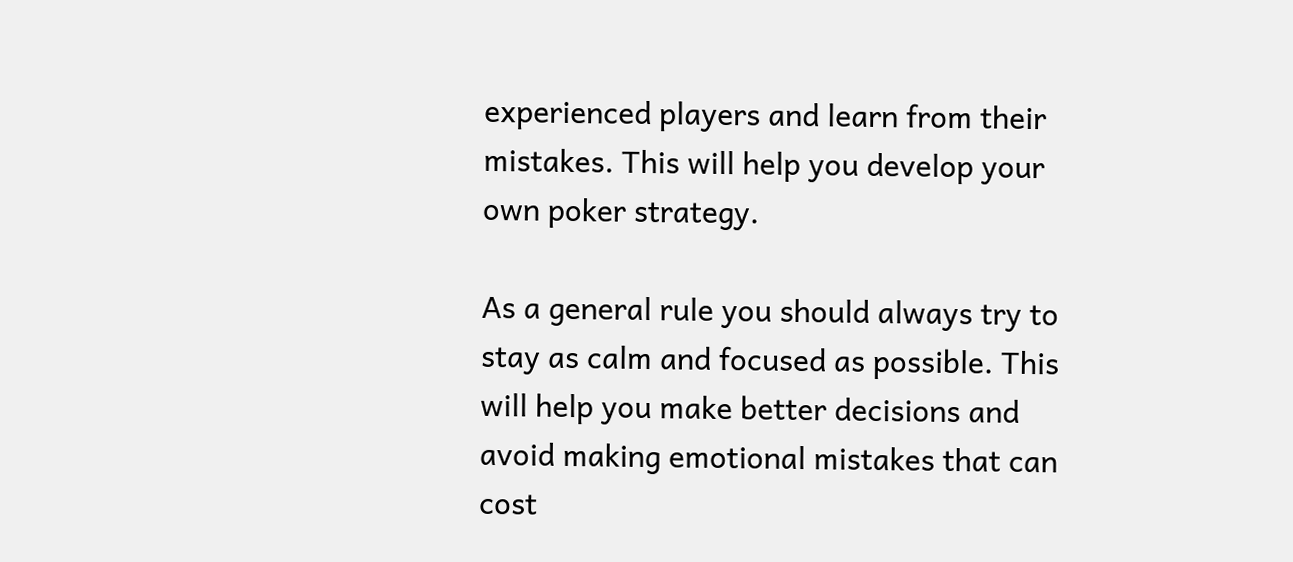experienced players and learn from their mistakes. This will help you develop your own poker strategy.

As a general rule you should always try to stay as calm and focused as possible. This will help you make better decisions and avoid making emotional mistakes that can cost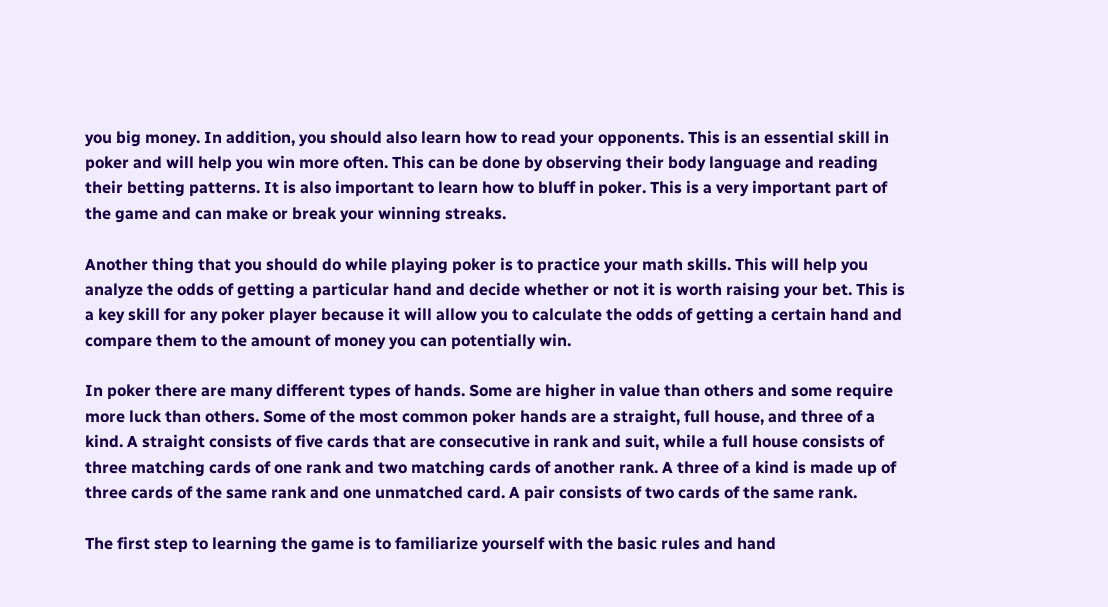you big money. In addition, you should also learn how to read your opponents. This is an essential skill in poker and will help you win more often. This can be done by observing their body language and reading their betting patterns. It is also important to learn how to bluff in poker. This is a very important part of the game and can make or break your winning streaks.

Another thing that you should do while playing poker is to practice your math skills. This will help you analyze the odds of getting a particular hand and decide whether or not it is worth raising your bet. This is a key skill for any poker player because it will allow you to calculate the odds of getting a certain hand and compare them to the amount of money you can potentially win.

In poker there are many different types of hands. Some are higher in value than others and some require more luck than others. Some of the most common poker hands are a straight, full house, and three of a kind. A straight consists of five cards that are consecutive in rank and suit, while a full house consists of three matching cards of one rank and two matching cards of another rank. A three of a kind is made up of three cards of the same rank and one unmatched card. A pair consists of two cards of the same rank.

The first step to learning the game is to familiarize yourself with the basic rules and hand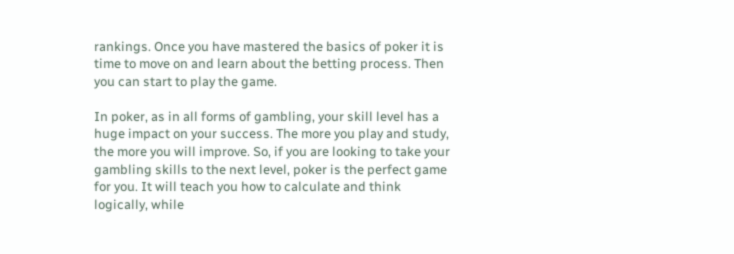rankings. Once you have mastered the basics of poker it is time to move on and learn about the betting process. Then you can start to play the game.

In poker, as in all forms of gambling, your skill level has a huge impact on your success. The more you play and study, the more you will improve. So, if you are looking to take your gambling skills to the next level, poker is the perfect game for you. It will teach you how to calculate and think logically, while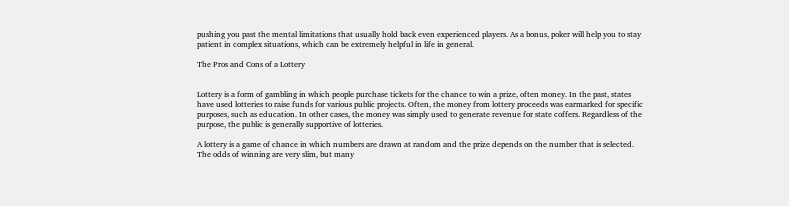pushing you past the mental limitations that usually hold back even experienced players. As a bonus, poker will help you to stay patient in complex situations, which can be extremely helpful in life in general.

The Pros and Cons of a Lottery


Lottery is a form of gambling in which people purchase tickets for the chance to win a prize, often money. In the past, states have used lotteries to raise funds for various public projects. Often, the money from lottery proceeds was earmarked for specific purposes, such as education. In other cases, the money was simply used to generate revenue for state coffers. Regardless of the purpose, the public is generally supportive of lotteries.

A lottery is a game of chance in which numbers are drawn at random and the prize depends on the number that is selected. The odds of winning are very slim, but many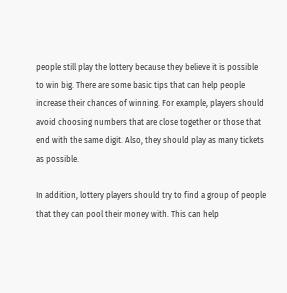people still play the lottery because they believe it is possible to win big. There are some basic tips that can help people increase their chances of winning. For example, players should avoid choosing numbers that are close together or those that end with the same digit. Also, they should play as many tickets as possible.

In addition, lottery players should try to find a group of people that they can pool their money with. This can help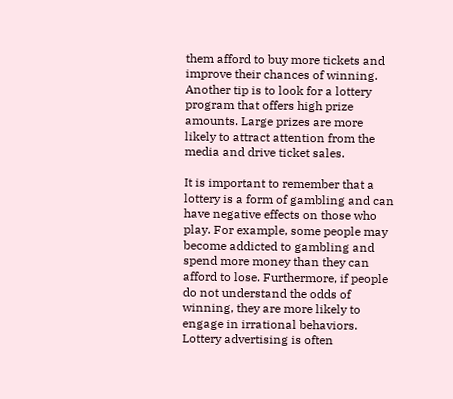them afford to buy more tickets and improve their chances of winning. Another tip is to look for a lottery program that offers high prize amounts. Large prizes are more likely to attract attention from the media and drive ticket sales.

It is important to remember that a lottery is a form of gambling and can have negative effects on those who play. For example, some people may become addicted to gambling and spend more money than they can afford to lose. Furthermore, if people do not understand the odds of winning, they are more likely to engage in irrational behaviors. Lottery advertising is often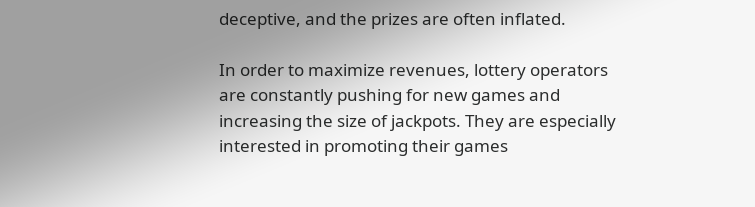deceptive, and the prizes are often inflated.

In order to maximize revenues, lottery operators are constantly pushing for new games and increasing the size of jackpots. They are especially interested in promoting their games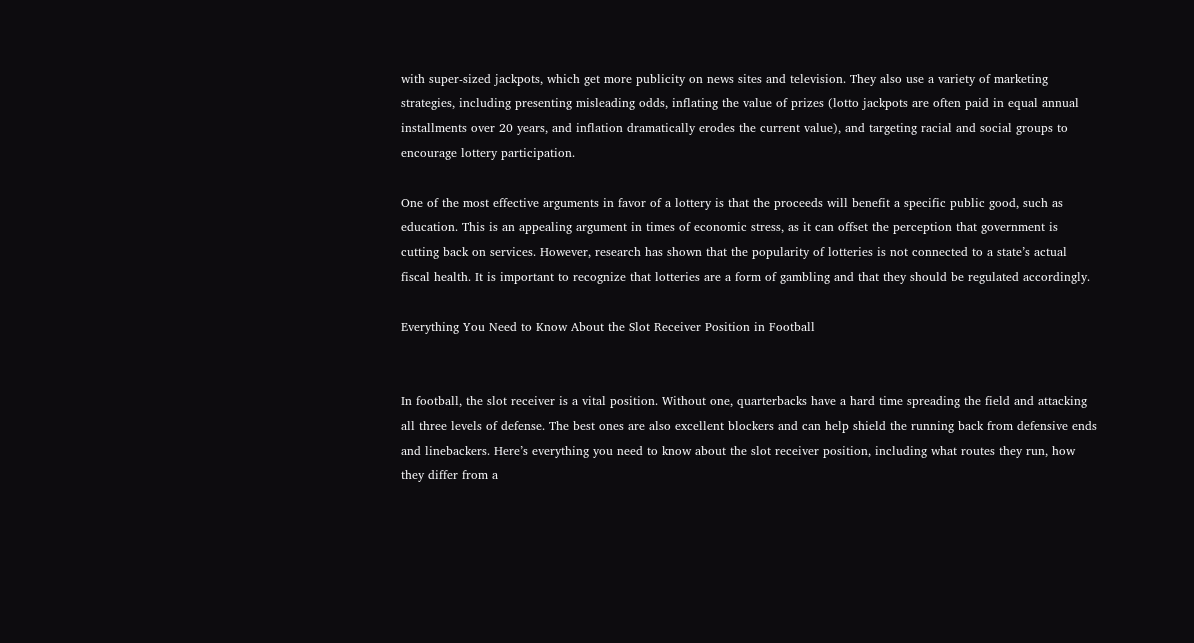with super-sized jackpots, which get more publicity on news sites and television. They also use a variety of marketing strategies, including presenting misleading odds, inflating the value of prizes (lotto jackpots are often paid in equal annual installments over 20 years, and inflation dramatically erodes the current value), and targeting racial and social groups to encourage lottery participation.

One of the most effective arguments in favor of a lottery is that the proceeds will benefit a specific public good, such as education. This is an appealing argument in times of economic stress, as it can offset the perception that government is cutting back on services. However, research has shown that the popularity of lotteries is not connected to a state’s actual fiscal health. It is important to recognize that lotteries are a form of gambling and that they should be regulated accordingly.

Everything You Need to Know About the Slot Receiver Position in Football


In football, the slot receiver is a vital position. Without one, quarterbacks have a hard time spreading the field and attacking all three levels of defense. The best ones are also excellent blockers and can help shield the running back from defensive ends and linebackers. Here’s everything you need to know about the slot receiver position, including what routes they run, how they differ from a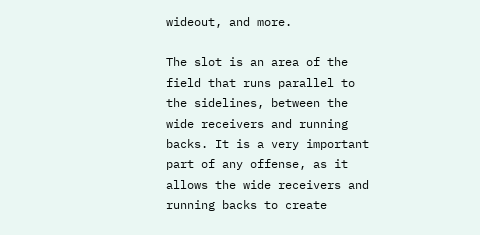wideout, and more.

The slot is an area of the field that runs parallel to the sidelines, between the wide receivers and running backs. It is a very important part of any offense, as it allows the wide receivers and running backs to create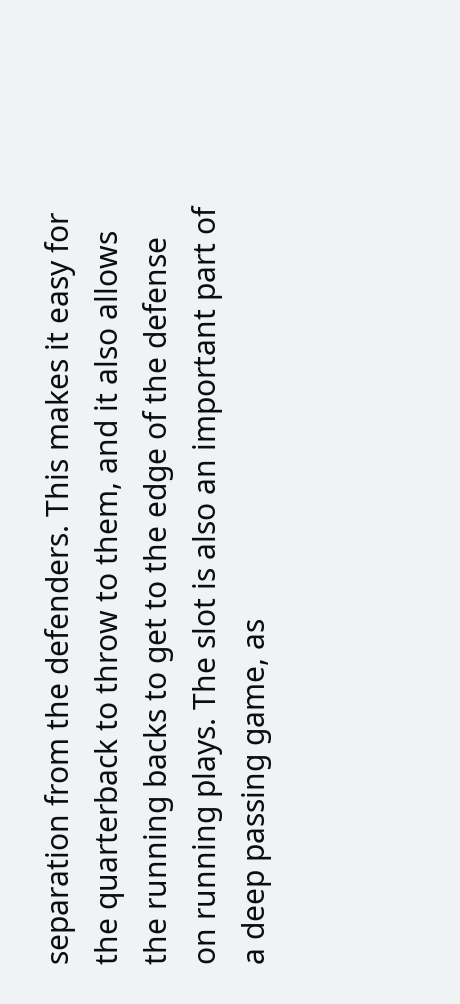separation from the defenders. This makes it easy for the quarterback to throw to them, and it also allows the running backs to get to the edge of the defense on running plays. The slot is also an important part of a deep passing game, as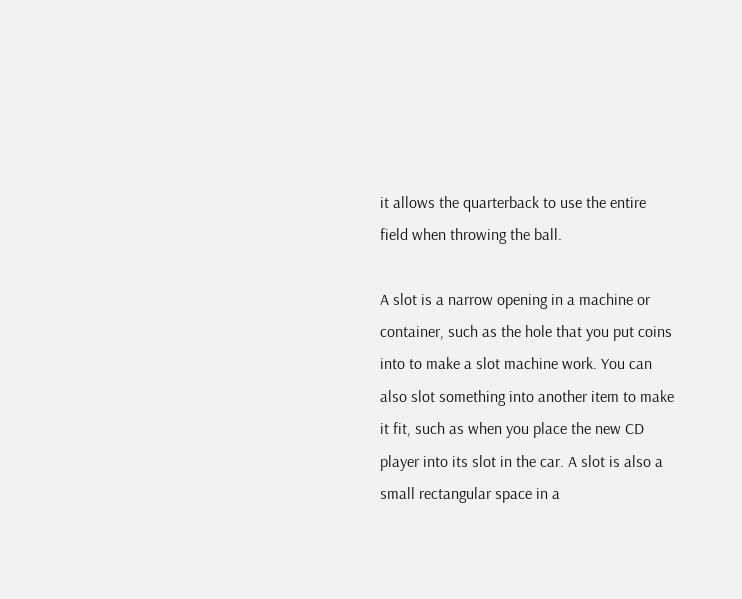it allows the quarterback to use the entire field when throwing the ball.

A slot is a narrow opening in a machine or container, such as the hole that you put coins into to make a slot machine work. You can also slot something into another item to make it fit, such as when you place the new CD player into its slot in the car. A slot is also a small rectangular space in a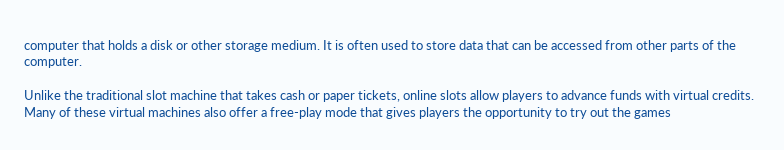computer that holds a disk or other storage medium. It is often used to store data that can be accessed from other parts of the computer.

Unlike the traditional slot machine that takes cash or paper tickets, online slots allow players to advance funds with virtual credits. Many of these virtual machines also offer a free-play mode that gives players the opportunity to try out the games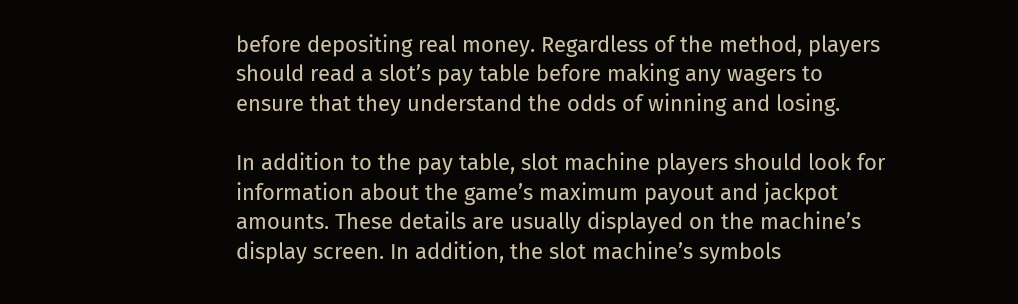before depositing real money. Regardless of the method, players should read a slot’s pay table before making any wagers to ensure that they understand the odds of winning and losing.

In addition to the pay table, slot machine players should look for information about the game’s maximum payout and jackpot amounts. These details are usually displayed on the machine’s display screen. In addition, the slot machine’s symbols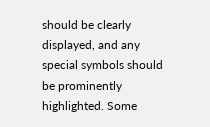should be clearly displayed, and any special symbols should be prominently highlighted. Some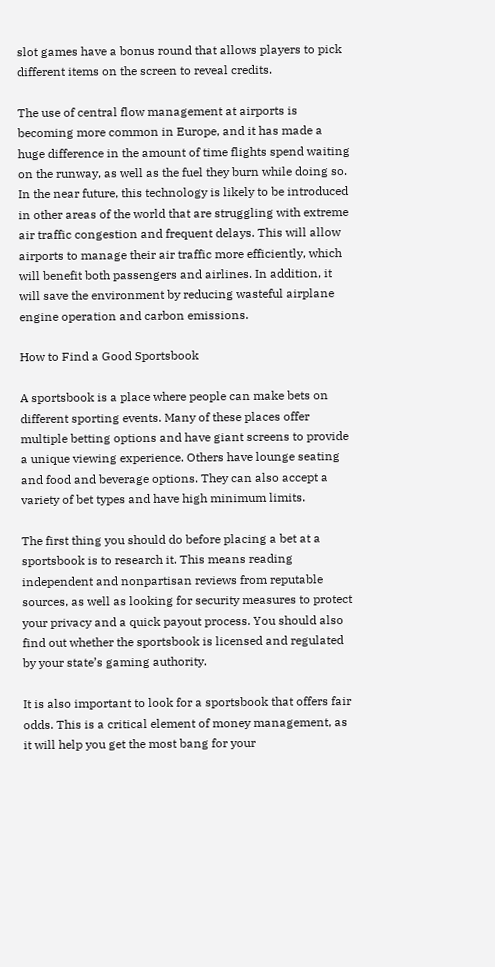slot games have a bonus round that allows players to pick different items on the screen to reveal credits.

The use of central flow management at airports is becoming more common in Europe, and it has made a huge difference in the amount of time flights spend waiting on the runway, as well as the fuel they burn while doing so. In the near future, this technology is likely to be introduced in other areas of the world that are struggling with extreme air traffic congestion and frequent delays. This will allow airports to manage their air traffic more efficiently, which will benefit both passengers and airlines. In addition, it will save the environment by reducing wasteful airplane engine operation and carbon emissions.

How to Find a Good Sportsbook

A sportsbook is a place where people can make bets on different sporting events. Many of these places offer multiple betting options and have giant screens to provide a unique viewing experience. Others have lounge seating and food and beverage options. They can also accept a variety of bet types and have high minimum limits.

The first thing you should do before placing a bet at a sportsbook is to research it. This means reading independent and nonpartisan reviews from reputable sources, as well as looking for security measures to protect your privacy and a quick payout process. You should also find out whether the sportsbook is licensed and regulated by your state’s gaming authority.

It is also important to look for a sportsbook that offers fair odds. This is a critical element of money management, as it will help you get the most bang for your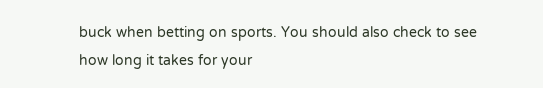buck when betting on sports. You should also check to see how long it takes for your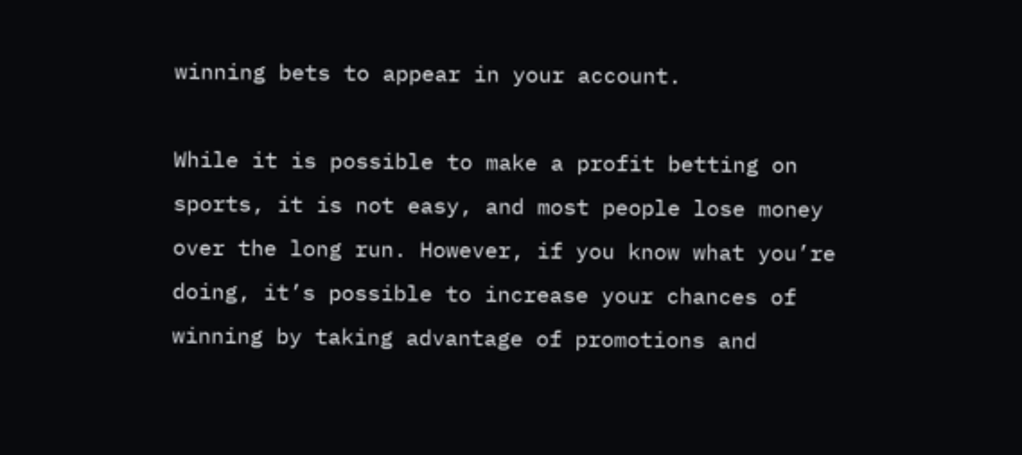winning bets to appear in your account.

While it is possible to make a profit betting on sports, it is not easy, and most people lose money over the long run. However, if you know what you’re doing, it’s possible to increase your chances of winning by taking advantage of promotions and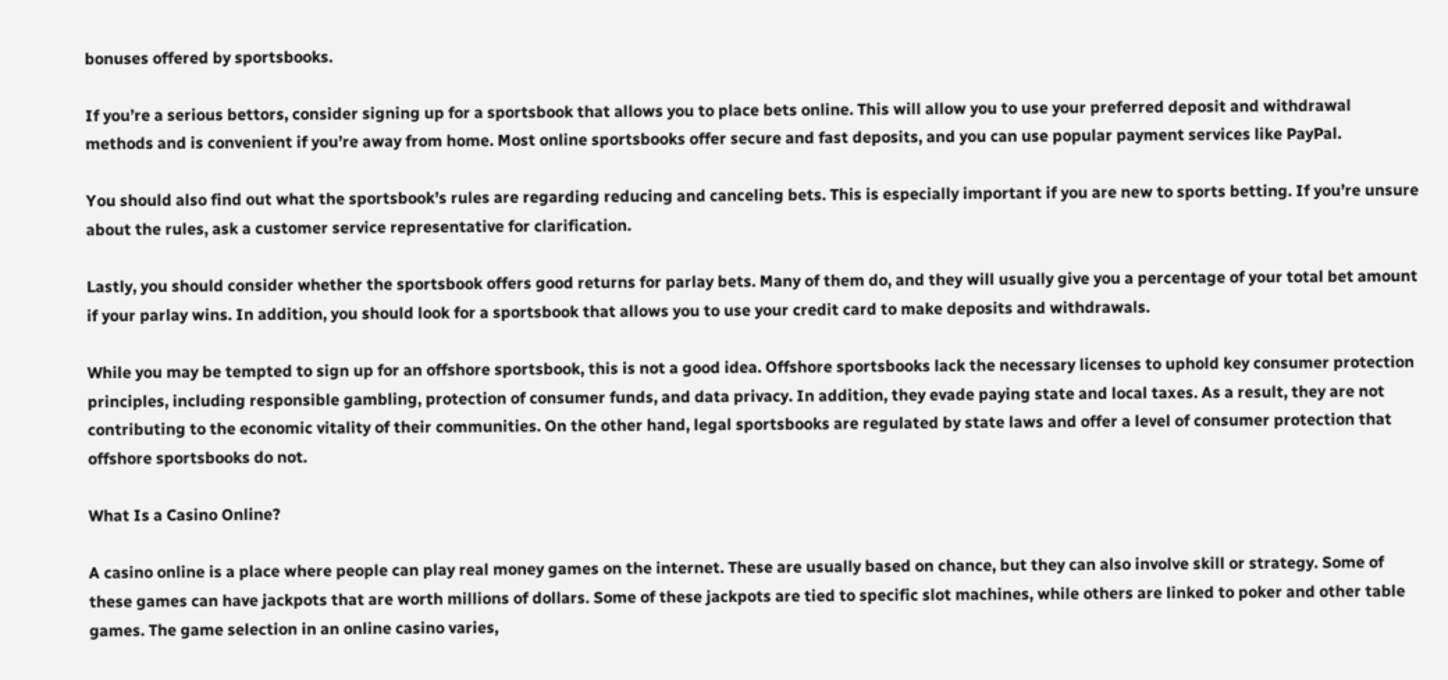bonuses offered by sportsbooks.

If you’re a serious bettors, consider signing up for a sportsbook that allows you to place bets online. This will allow you to use your preferred deposit and withdrawal methods and is convenient if you’re away from home. Most online sportsbooks offer secure and fast deposits, and you can use popular payment services like PayPal.

You should also find out what the sportsbook’s rules are regarding reducing and canceling bets. This is especially important if you are new to sports betting. If you’re unsure about the rules, ask a customer service representative for clarification.

Lastly, you should consider whether the sportsbook offers good returns for parlay bets. Many of them do, and they will usually give you a percentage of your total bet amount if your parlay wins. In addition, you should look for a sportsbook that allows you to use your credit card to make deposits and withdrawals.

While you may be tempted to sign up for an offshore sportsbook, this is not a good idea. Offshore sportsbooks lack the necessary licenses to uphold key consumer protection principles, including responsible gambling, protection of consumer funds, and data privacy. In addition, they evade paying state and local taxes. As a result, they are not contributing to the economic vitality of their communities. On the other hand, legal sportsbooks are regulated by state laws and offer a level of consumer protection that offshore sportsbooks do not.

What Is a Casino Online?

A casino online is a place where people can play real money games on the internet. These are usually based on chance, but they can also involve skill or strategy. Some of these games can have jackpots that are worth millions of dollars. Some of these jackpots are tied to specific slot machines, while others are linked to poker and other table games. The game selection in an online casino varies,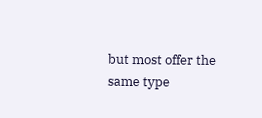but most offer the same type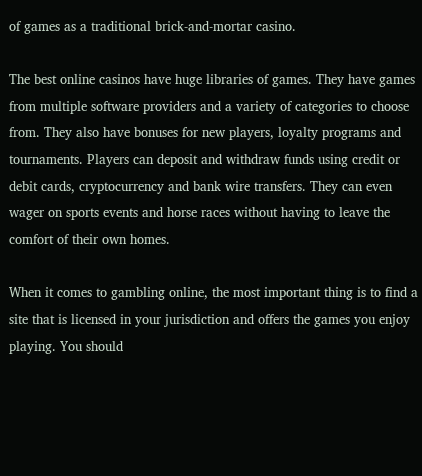of games as a traditional brick-and-mortar casino.

The best online casinos have huge libraries of games. They have games from multiple software providers and a variety of categories to choose from. They also have bonuses for new players, loyalty programs and tournaments. Players can deposit and withdraw funds using credit or debit cards, cryptocurrency and bank wire transfers. They can even wager on sports events and horse races without having to leave the comfort of their own homes.

When it comes to gambling online, the most important thing is to find a site that is licensed in your jurisdiction and offers the games you enjoy playing. You should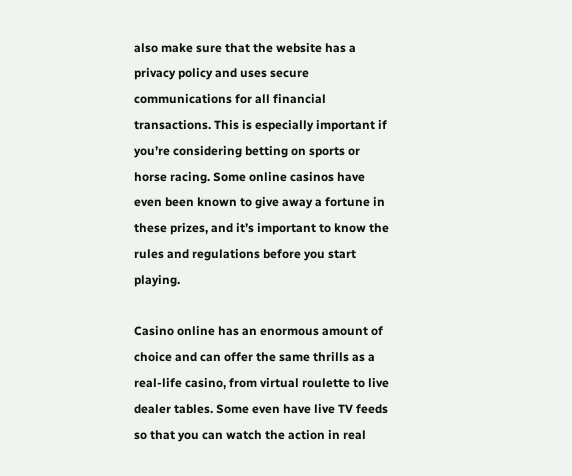also make sure that the website has a privacy policy and uses secure communications for all financial transactions. This is especially important if you’re considering betting on sports or horse racing. Some online casinos have even been known to give away a fortune in these prizes, and it’s important to know the rules and regulations before you start playing.

Casino online has an enormous amount of choice and can offer the same thrills as a real-life casino, from virtual roulette to live dealer tables. Some even have live TV feeds so that you can watch the action in real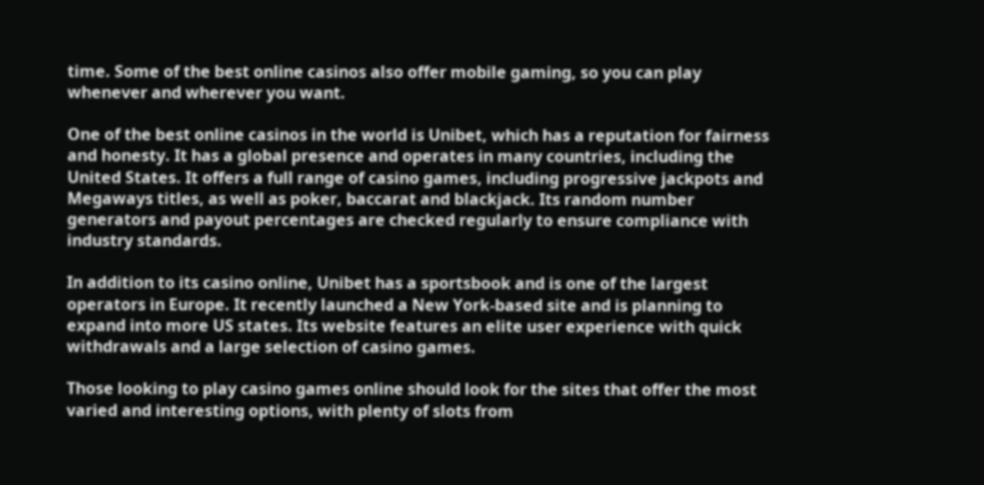time. Some of the best online casinos also offer mobile gaming, so you can play whenever and wherever you want.

One of the best online casinos in the world is Unibet, which has a reputation for fairness and honesty. It has a global presence and operates in many countries, including the United States. It offers a full range of casino games, including progressive jackpots and Megaways titles, as well as poker, baccarat and blackjack. Its random number generators and payout percentages are checked regularly to ensure compliance with industry standards.

In addition to its casino online, Unibet has a sportsbook and is one of the largest operators in Europe. It recently launched a New York-based site and is planning to expand into more US states. Its website features an elite user experience with quick withdrawals and a large selection of casino games.

Those looking to play casino games online should look for the sites that offer the most varied and interesting options, with plenty of slots from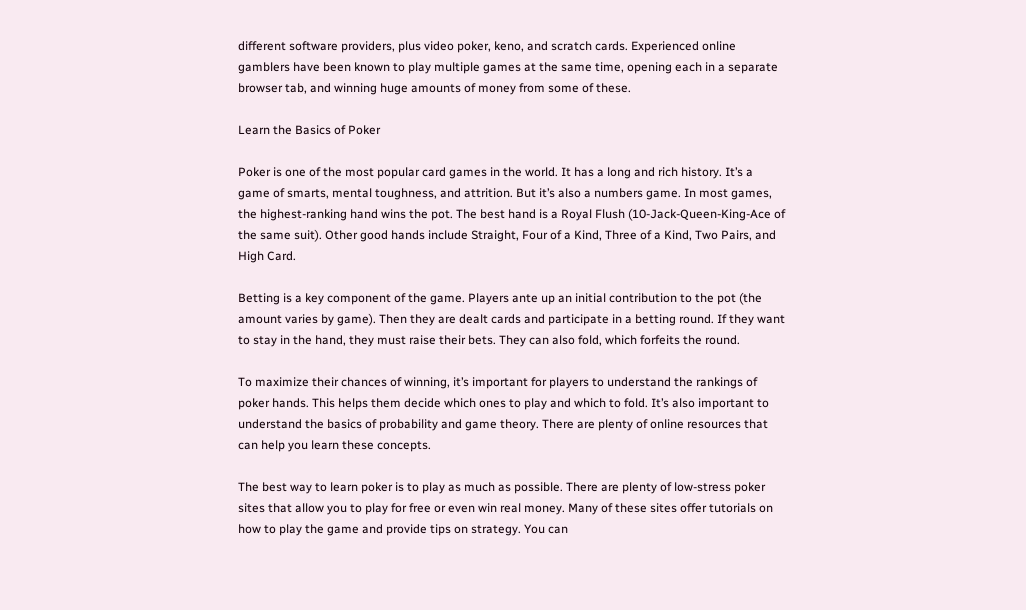different software providers, plus video poker, keno, and scratch cards. Experienced online gamblers have been known to play multiple games at the same time, opening each in a separate browser tab, and winning huge amounts of money from some of these.

Learn the Basics of Poker

Poker is one of the most popular card games in the world. It has a long and rich history. It’s a game of smarts, mental toughness, and attrition. But it’s also a numbers game. In most games, the highest-ranking hand wins the pot. The best hand is a Royal Flush (10-Jack-Queen-King-Ace of the same suit). Other good hands include Straight, Four of a Kind, Three of a Kind, Two Pairs, and High Card.

Betting is a key component of the game. Players ante up an initial contribution to the pot (the amount varies by game). Then they are dealt cards and participate in a betting round. If they want to stay in the hand, they must raise their bets. They can also fold, which forfeits the round.

To maximize their chances of winning, it’s important for players to understand the rankings of poker hands. This helps them decide which ones to play and which to fold. It’s also important to understand the basics of probability and game theory. There are plenty of online resources that can help you learn these concepts.

The best way to learn poker is to play as much as possible. There are plenty of low-stress poker sites that allow you to play for free or even win real money. Many of these sites offer tutorials on how to play the game and provide tips on strategy. You can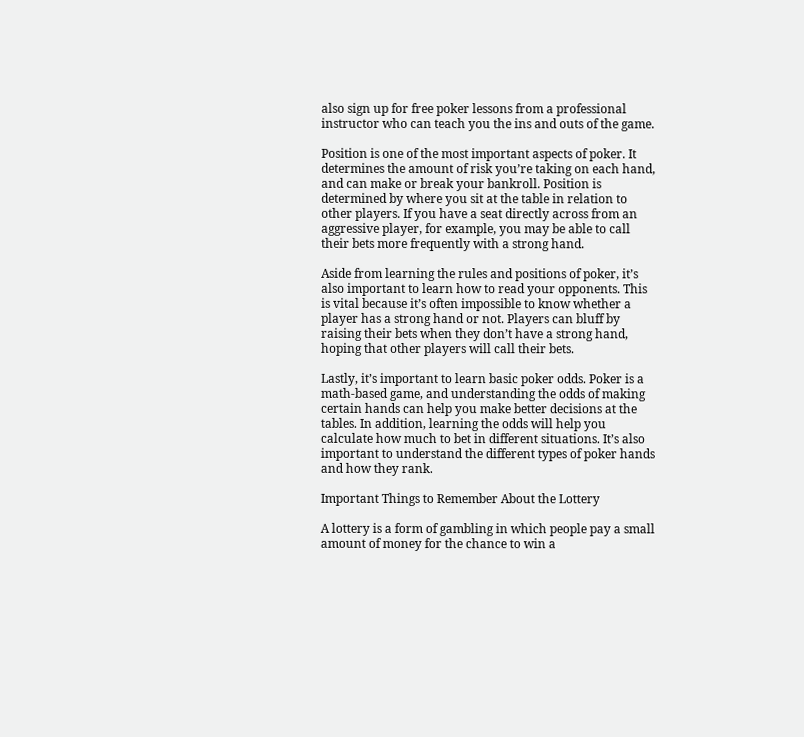also sign up for free poker lessons from a professional instructor who can teach you the ins and outs of the game.

Position is one of the most important aspects of poker. It determines the amount of risk you’re taking on each hand, and can make or break your bankroll. Position is determined by where you sit at the table in relation to other players. If you have a seat directly across from an aggressive player, for example, you may be able to call their bets more frequently with a strong hand.

Aside from learning the rules and positions of poker, it’s also important to learn how to read your opponents. This is vital because it’s often impossible to know whether a player has a strong hand or not. Players can bluff by raising their bets when they don’t have a strong hand, hoping that other players will call their bets.

Lastly, it’s important to learn basic poker odds. Poker is a math-based game, and understanding the odds of making certain hands can help you make better decisions at the tables. In addition, learning the odds will help you calculate how much to bet in different situations. It’s also important to understand the different types of poker hands and how they rank.

Important Things to Remember About the Lottery

A lottery is a form of gambling in which people pay a small amount of money for the chance to win a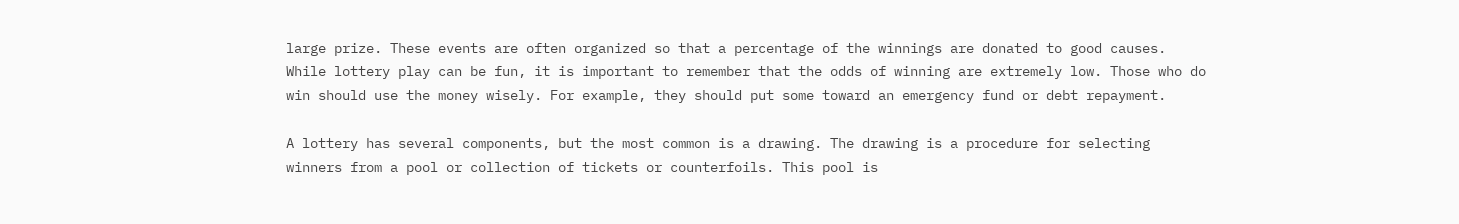large prize. These events are often organized so that a percentage of the winnings are donated to good causes. While lottery play can be fun, it is important to remember that the odds of winning are extremely low. Those who do win should use the money wisely. For example, they should put some toward an emergency fund or debt repayment.

A lottery has several components, but the most common is a drawing. The drawing is a procedure for selecting winners from a pool or collection of tickets or counterfoils. This pool is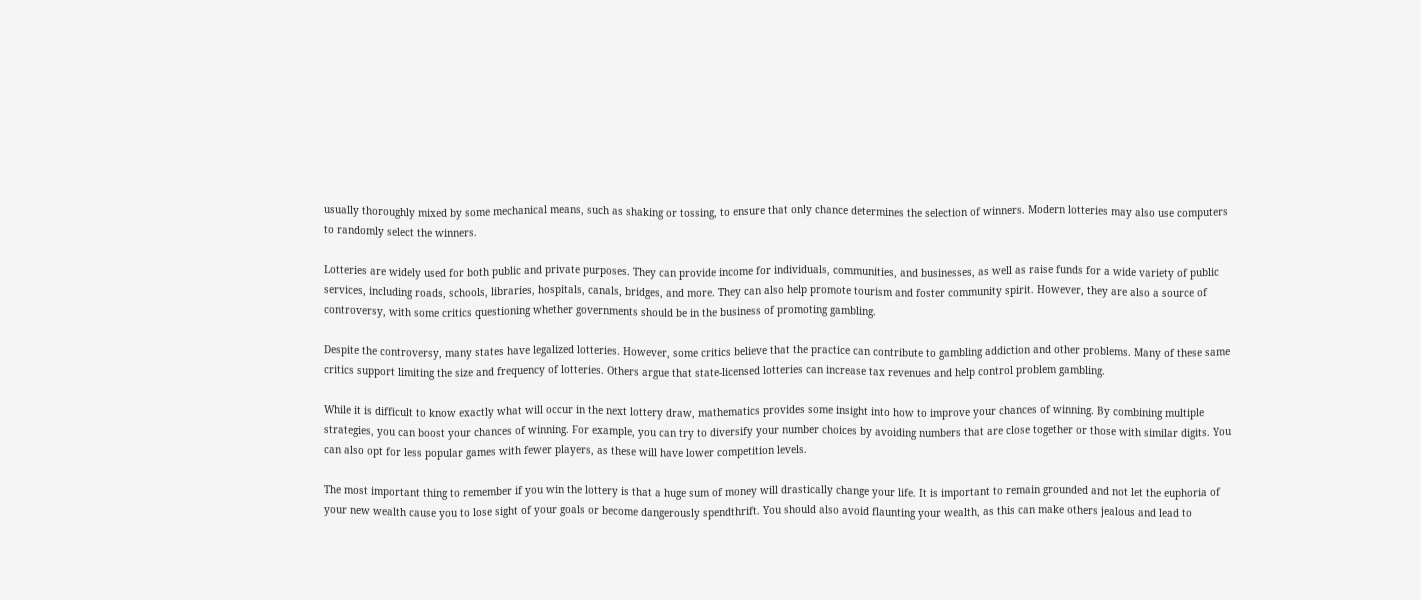usually thoroughly mixed by some mechanical means, such as shaking or tossing, to ensure that only chance determines the selection of winners. Modern lotteries may also use computers to randomly select the winners.

Lotteries are widely used for both public and private purposes. They can provide income for individuals, communities, and businesses, as well as raise funds for a wide variety of public services, including roads, schools, libraries, hospitals, canals, bridges, and more. They can also help promote tourism and foster community spirit. However, they are also a source of controversy, with some critics questioning whether governments should be in the business of promoting gambling.

Despite the controversy, many states have legalized lotteries. However, some critics believe that the practice can contribute to gambling addiction and other problems. Many of these same critics support limiting the size and frequency of lotteries. Others argue that state-licensed lotteries can increase tax revenues and help control problem gambling.

While it is difficult to know exactly what will occur in the next lottery draw, mathematics provides some insight into how to improve your chances of winning. By combining multiple strategies, you can boost your chances of winning. For example, you can try to diversify your number choices by avoiding numbers that are close together or those with similar digits. You can also opt for less popular games with fewer players, as these will have lower competition levels.

The most important thing to remember if you win the lottery is that a huge sum of money will drastically change your life. It is important to remain grounded and not let the euphoria of your new wealth cause you to lose sight of your goals or become dangerously spendthrift. You should also avoid flaunting your wealth, as this can make others jealous and lead to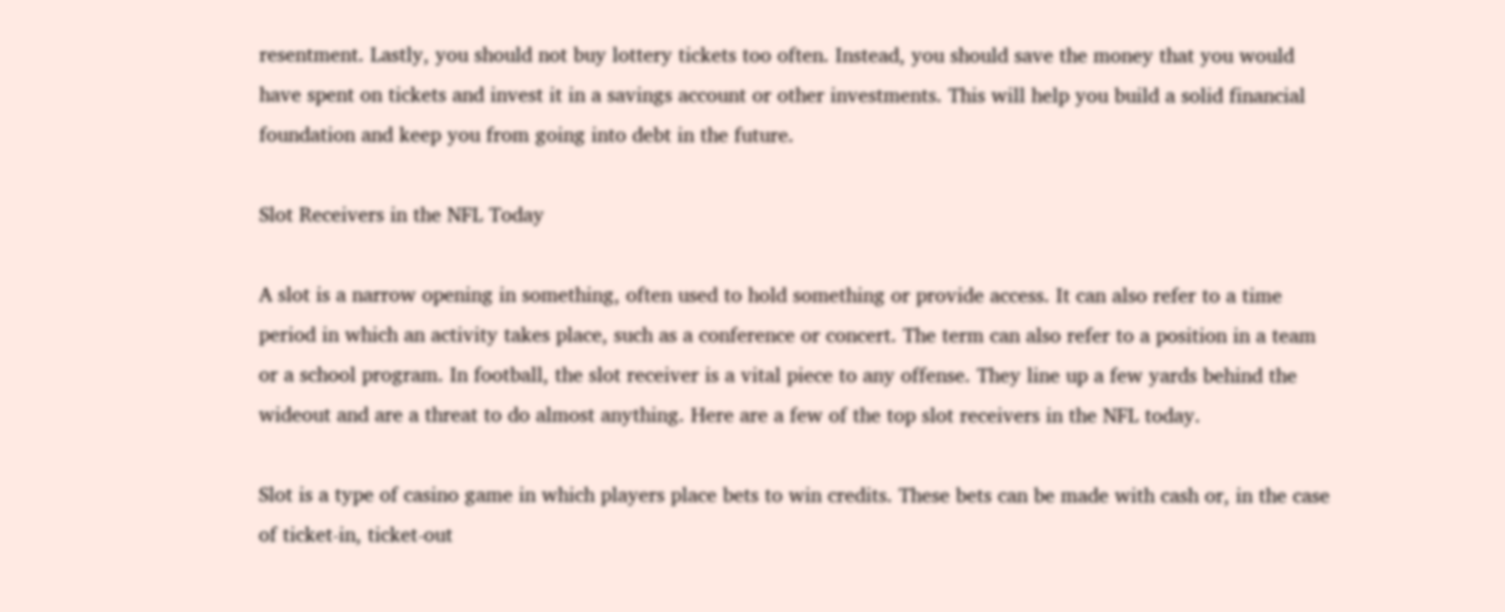resentment. Lastly, you should not buy lottery tickets too often. Instead, you should save the money that you would have spent on tickets and invest it in a savings account or other investments. This will help you build a solid financial foundation and keep you from going into debt in the future.

Slot Receivers in the NFL Today

A slot is a narrow opening in something, often used to hold something or provide access. It can also refer to a time period in which an activity takes place, such as a conference or concert. The term can also refer to a position in a team or a school program. In football, the slot receiver is a vital piece to any offense. They line up a few yards behind the wideout and are a threat to do almost anything. Here are a few of the top slot receivers in the NFL today.

Slot is a type of casino game in which players place bets to win credits. These bets can be made with cash or, in the case of ticket-in, ticket-out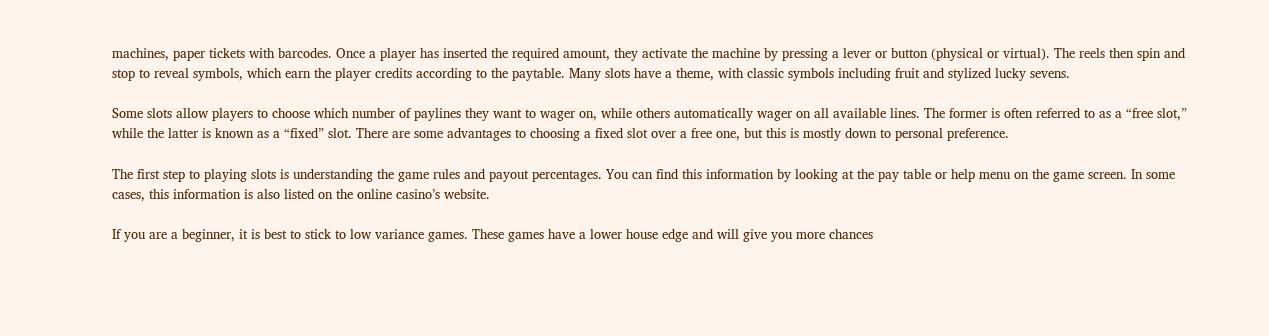machines, paper tickets with barcodes. Once a player has inserted the required amount, they activate the machine by pressing a lever or button (physical or virtual). The reels then spin and stop to reveal symbols, which earn the player credits according to the paytable. Many slots have a theme, with classic symbols including fruit and stylized lucky sevens.

Some slots allow players to choose which number of paylines they want to wager on, while others automatically wager on all available lines. The former is often referred to as a “free slot,” while the latter is known as a “fixed” slot. There are some advantages to choosing a fixed slot over a free one, but this is mostly down to personal preference.

The first step to playing slots is understanding the game rules and payout percentages. You can find this information by looking at the pay table or help menu on the game screen. In some cases, this information is also listed on the online casino’s website.

If you are a beginner, it is best to stick to low variance games. These games have a lower house edge and will give you more chances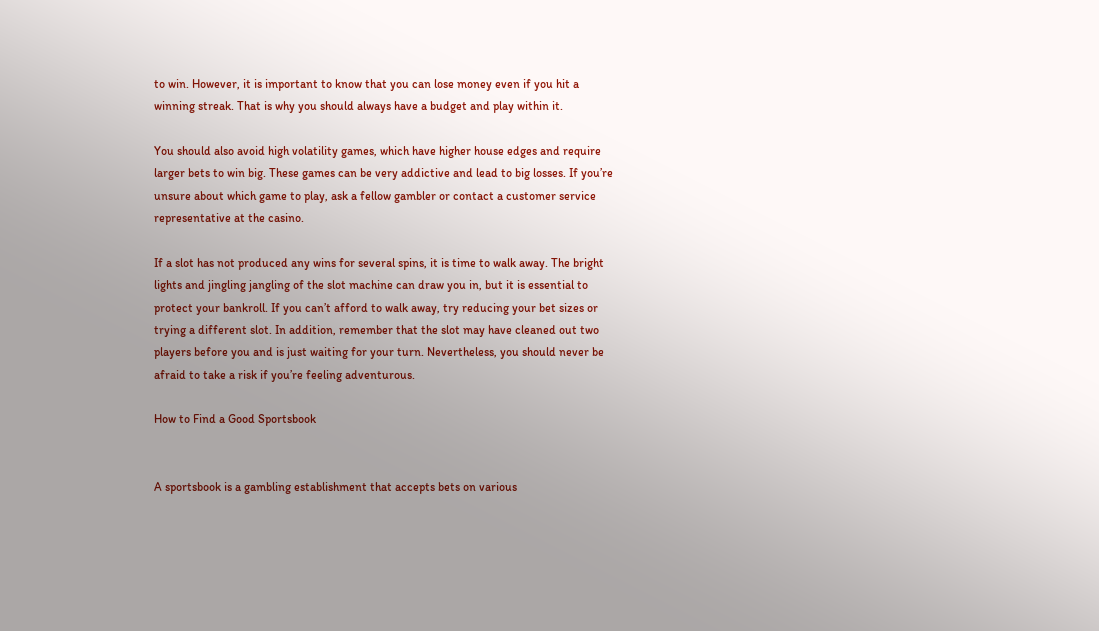to win. However, it is important to know that you can lose money even if you hit a winning streak. That is why you should always have a budget and play within it.

You should also avoid high volatility games, which have higher house edges and require larger bets to win big. These games can be very addictive and lead to big losses. If you’re unsure about which game to play, ask a fellow gambler or contact a customer service representative at the casino.

If a slot has not produced any wins for several spins, it is time to walk away. The bright lights and jingling jangling of the slot machine can draw you in, but it is essential to protect your bankroll. If you can’t afford to walk away, try reducing your bet sizes or trying a different slot. In addition, remember that the slot may have cleaned out two players before you and is just waiting for your turn. Nevertheless, you should never be afraid to take a risk if you’re feeling adventurous.

How to Find a Good Sportsbook


A sportsbook is a gambling establishment that accepts bets on various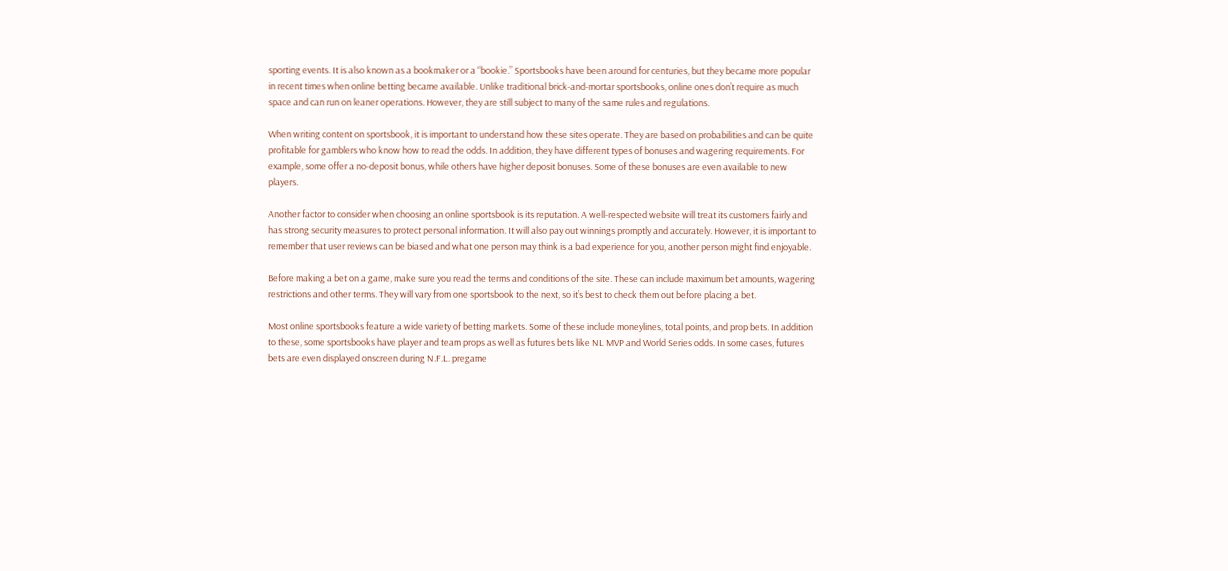sporting events. It is also known as a bookmaker or a “bookie.” Sportsbooks have been around for centuries, but they became more popular in recent times when online betting became available. Unlike traditional brick-and-mortar sportsbooks, online ones don’t require as much space and can run on leaner operations. However, they are still subject to many of the same rules and regulations.

When writing content on sportsbook, it is important to understand how these sites operate. They are based on probabilities and can be quite profitable for gamblers who know how to read the odds. In addition, they have different types of bonuses and wagering requirements. For example, some offer a no-deposit bonus, while others have higher deposit bonuses. Some of these bonuses are even available to new players.

Another factor to consider when choosing an online sportsbook is its reputation. A well-respected website will treat its customers fairly and has strong security measures to protect personal information. It will also pay out winnings promptly and accurately. However, it is important to remember that user reviews can be biased and what one person may think is a bad experience for you, another person might find enjoyable.

Before making a bet on a game, make sure you read the terms and conditions of the site. These can include maximum bet amounts, wagering restrictions and other terms. They will vary from one sportsbook to the next, so it’s best to check them out before placing a bet.

Most online sportsbooks feature a wide variety of betting markets. Some of these include moneylines, total points, and prop bets. In addition to these, some sportsbooks have player and team props as well as futures bets like NL MVP and World Series odds. In some cases, futures bets are even displayed onscreen during N.F.L. pregame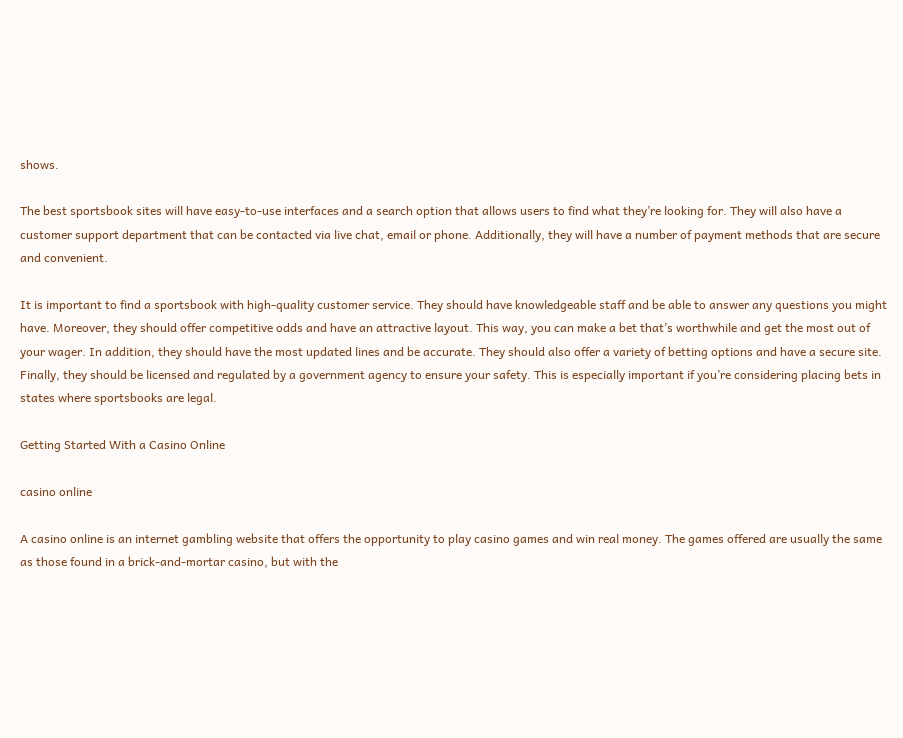shows.

The best sportsbook sites will have easy-to-use interfaces and a search option that allows users to find what they’re looking for. They will also have a customer support department that can be contacted via live chat, email or phone. Additionally, they will have a number of payment methods that are secure and convenient.

It is important to find a sportsbook with high-quality customer service. They should have knowledgeable staff and be able to answer any questions you might have. Moreover, they should offer competitive odds and have an attractive layout. This way, you can make a bet that’s worthwhile and get the most out of your wager. In addition, they should have the most updated lines and be accurate. They should also offer a variety of betting options and have a secure site. Finally, they should be licensed and regulated by a government agency to ensure your safety. This is especially important if you’re considering placing bets in states where sportsbooks are legal.

Getting Started With a Casino Online

casino online

A casino online is an internet gambling website that offers the opportunity to play casino games and win real money. The games offered are usually the same as those found in a brick-and-mortar casino, but with the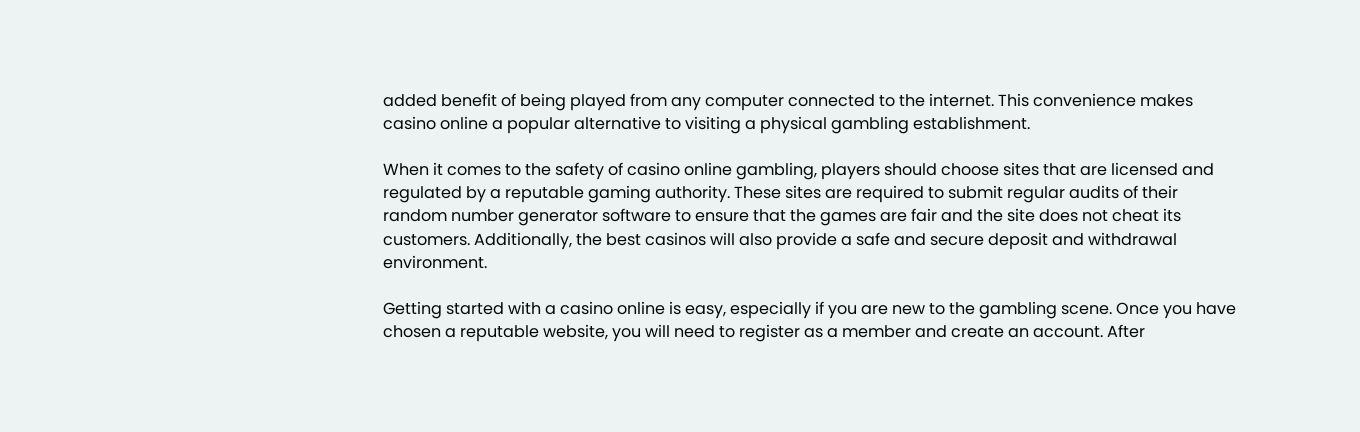added benefit of being played from any computer connected to the internet. This convenience makes casino online a popular alternative to visiting a physical gambling establishment.

When it comes to the safety of casino online gambling, players should choose sites that are licensed and regulated by a reputable gaming authority. These sites are required to submit regular audits of their random number generator software to ensure that the games are fair and the site does not cheat its customers. Additionally, the best casinos will also provide a safe and secure deposit and withdrawal environment.

Getting started with a casino online is easy, especially if you are new to the gambling scene. Once you have chosen a reputable website, you will need to register as a member and create an account. After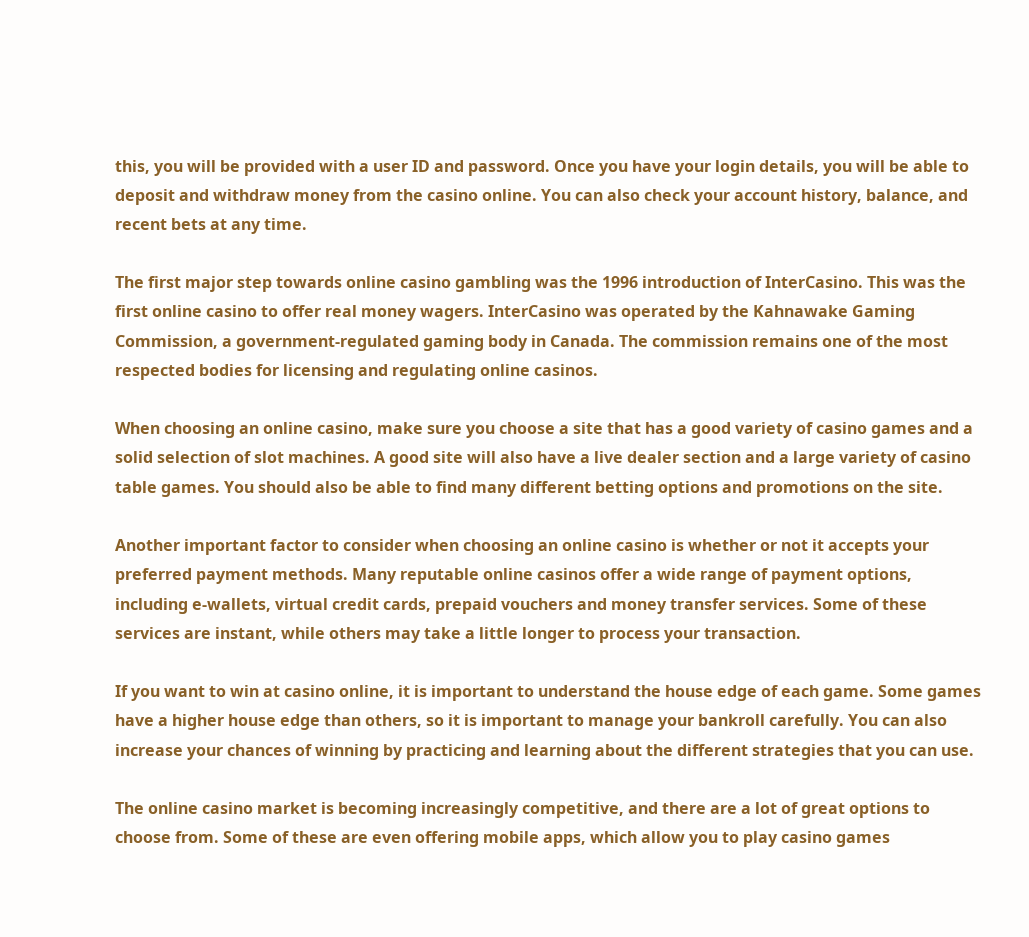this, you will be provided with a user ID and password. Once you have your login details, you will be able to deposit and withdraw money from the casino online. You can also check your account history, balance, and recent bets at any time.

The first major step towards online casino gambling was the 1996 introduction of InterCasino. This was the first online casino to offer real money wagers. InterCasino was operated by the Kahnawake Gaming Commission, a government-regulated gaming body in Canada. The commission remains one of the most respected bodies for licensing and regulating online casinos.

When choosing an online casino, make sure you choose a site that has a good variety of casino games and a solid selection of slot machines. A good site will also have a live dealer section and a large variety of casino table games. You should also be able to find many different betting options and promotions on the site.

Another important factor to consider when choosing an online casino is whether or not it accepts your preferred payment methods. Many reputable online casinos offer a wide range of payment options, including e-wallets, virtual credit cards, prepaid vouchers and money transfer services. Some of these services are instant, while others may take a little longer to process your transaction.

If you want to win at casino online, it is important to understand the house edge of each game. Some games have a higher house edge than others, so it is important to manage your bankroll carefully. You can also increase your chances of winning by practicing and learning about the different strategies that you can use.

The online casino market is becoming increasingly competitive, and there are a lot of great options to choose from. Some of these are even offering mobile apps, which allow you to play casino games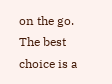on the go. The best choice is a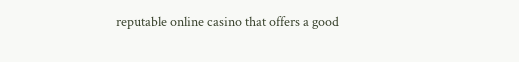reputable online casino that offers a good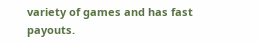variety of games and has fast payouts.